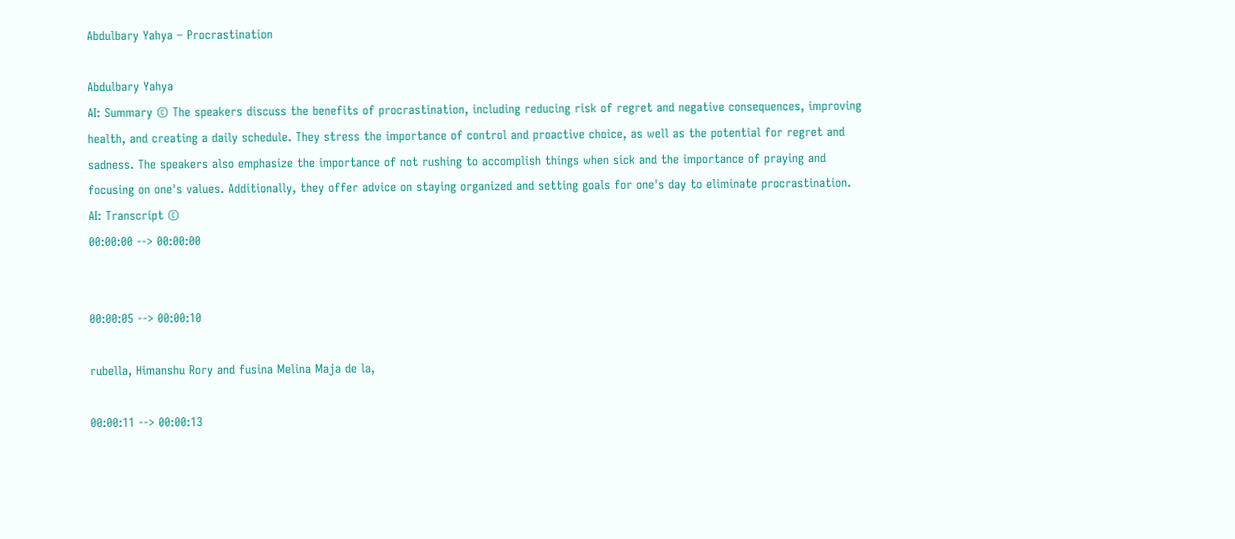Abdulbary Yahya – Procrastination

Abdulbary Yahya
AI: Summary © The speakers discuss the benefits of procrastination, including reducing risk of regret and negative consequences, improving health, and creating a daily schedule. They stress the importance of control and proactive choice, as well as the potential for regret and sadness. The speakers also emphasize the importance of not rushing to accomplish things when sick and the importance of praying and focusing on one's values. Additionally, they offer advice on staying organized and setting goals for one's day to eliminate procrastination.
AI: Transcript ©
00:00:00 --> 00:00:00


00:00:05 --> 00:00:10

rubella, Himanshu Rory and fusina Melina Maja de la,

00:00:11 --> 00:00:13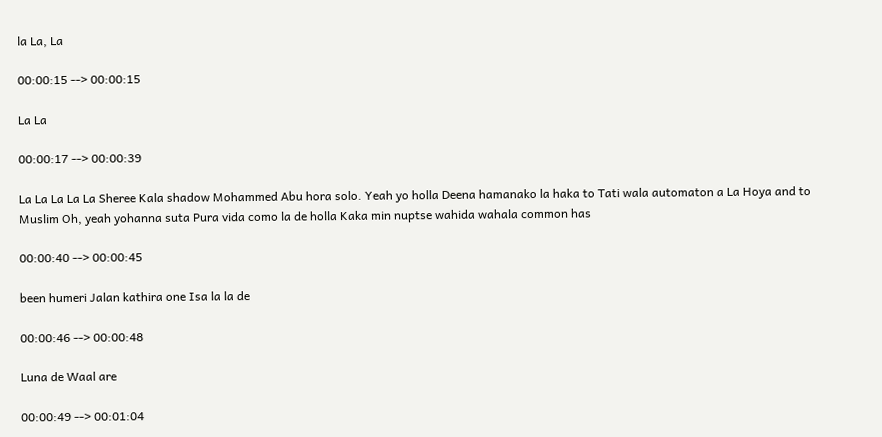la La, La

00:00:15 --> 00:00:15

La La

00:00:17 --> 00:00:39

La La La La La Sheree Kala shadow Mohammed Abu hora solo. Yeah yo holla Deena hamanako la haka to Tati wala automaton a La Hoya and to Muslim Oh, yeah yohanna suta Pura vida como la de holla Kaka min nuptse wahida wahala common has

00:00:40 --> 00:00:45

been humeri Jalan kathira one Isa la la de

00:00:46 --> 00:00:48

Luna de Waal are

00:00:49 --> 00:01:04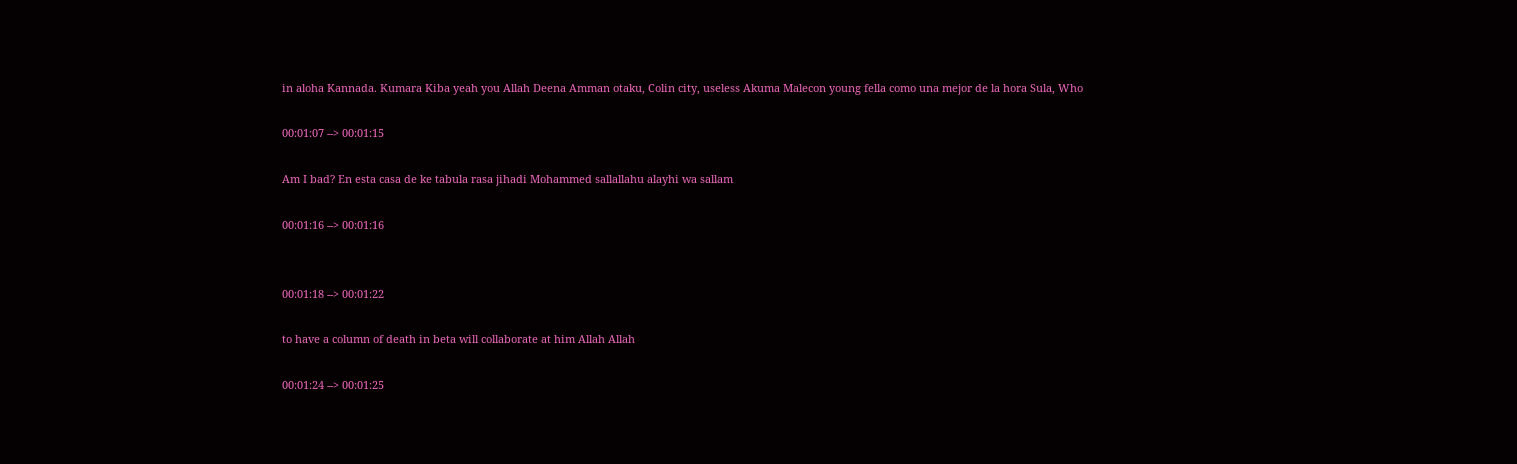in aloha Kannada. Kumara Kiba yeah you Allah Deena Amman otaku, Colin city, useless Akuma Malecon young fella como una mejor de la hora Sula, Who

00:01:07 --> 00:01:15

Am I bad? En esta casa de ke tabula rasa jihadi Mohammed sallallahu alayhi wa sallam

00:01:16 --> 00:01:16


00:01:18 --> 00:01:22

to have a column of death in beta will collaborate at him Allah Allah

00:01:24 --> 00:01:25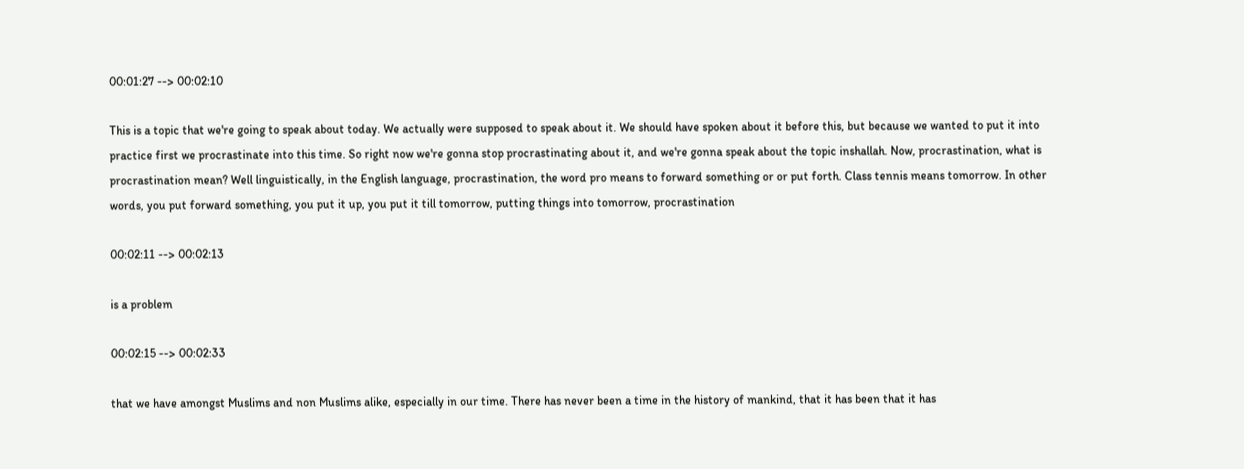00:01:27 --> 00:02:10

This is a topic that we're going to speak about today. We actually were supposed to speak about it. We should have spoken about it before this, but because we wanted to put it into practice first we procrastinate into this time. So right now we're gonna stop procrastinating about it, and we're gonna speak about the topic inshallah. Now, procrastination, what is procrastination mean? Well linguistically, in the English language, procrastination, the word pro means to forward something or or put forth. Class tennis means tomorrow. In other words, you put forward something, you put it up, you put it till tomorrow, putting things into tomorrow, procrastination

00:02:11 --> 00:02:13

is a problem

00:02:15 --> 00:02:33

that we have amongst Muslims and non Muslims alike, especially in our time. There has never been a time in the history of mankind, that it has been that it has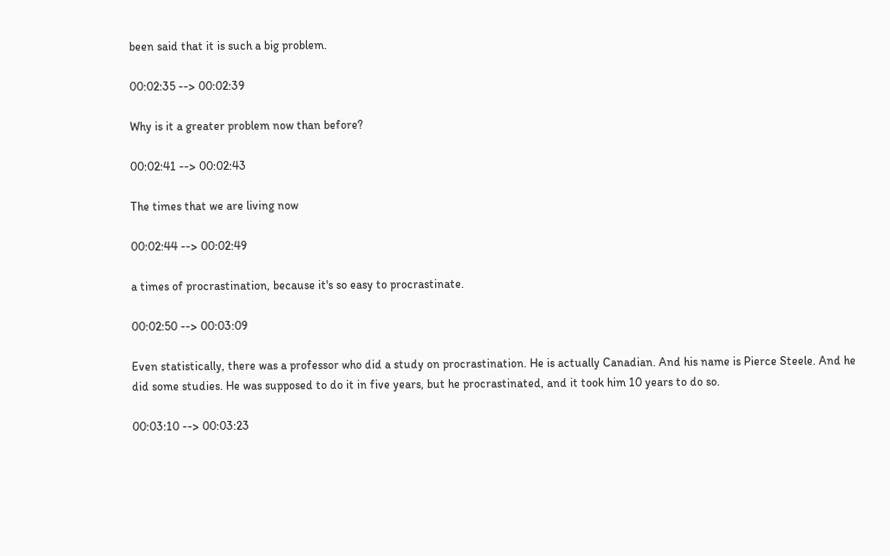been said that it is such a big problem.

00:02:35 --> 00:02:39

Why is it a greater problem now than before?

00:02:41 --> 00:02:43

The times that we are living now

00:02:44 --> 00:02:49

a times of procrastination, because it's so easy to procrastinate.

00:02:50 --> 00:03:09

Even statistically, there was a professor who did a study on procrastination. He is actually Canadian. And his name is Pierce Steele. And he did some studies. He was supposed to do it in five years, but he procrastinated, and it took him 10 years to do so.

00:03:10 --> 00:03:23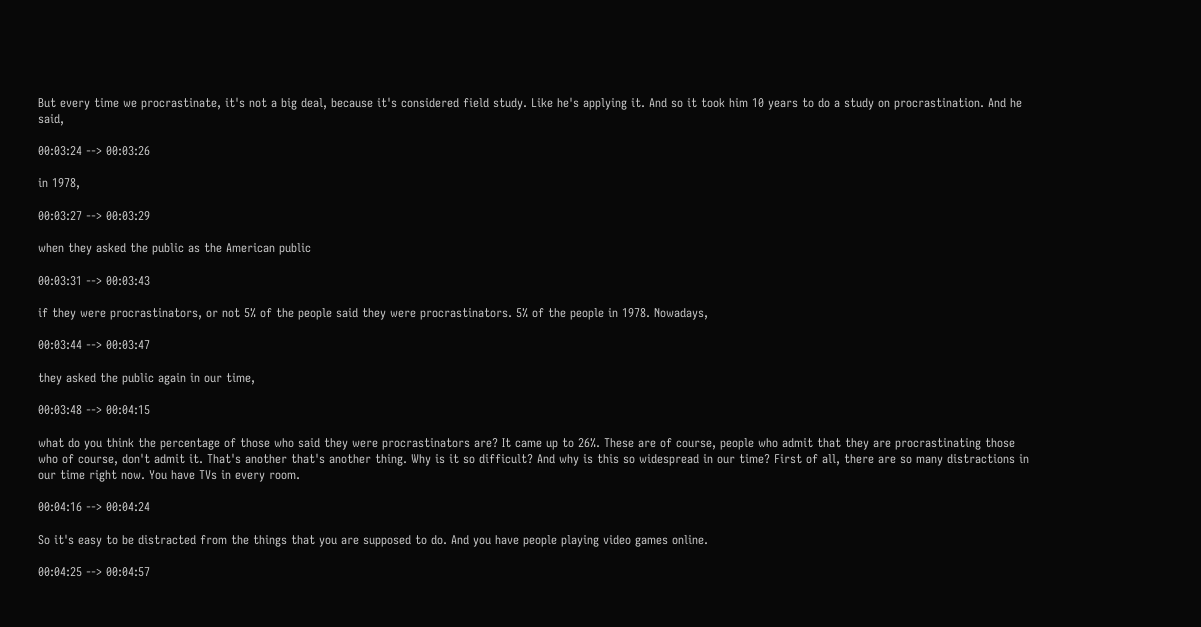But every time we procrastinate, it's not a big deal, because it's considered field study. Like he's applying it. And so it took him 10 years to do a study on procrastination. And he said,

00:03:24 --> 00:03:26

in 1978,

00:03:27 --> 00:03:29

when they asked the public as the American public

00:03:31 --> 00:03:43

if they were procrastinators, or not 5% of the people said they were procrastinators. 5% of the people in 1978. Nowadays,

00:03:44 --> 00:03:47

they asked the public again in our time,

00:03:48 --> 00:04:15

what do you think the percentage of those who said they were procrastinators are? It came up to 26%. These are of course, people who admit that they are procrastinating those who of course, don't admit it. That's another that's another thing. Why is it so difficult? And why is this so widespread in our time? First of all, there are so many distractions in our time right now. You have TVs in every room.

00:04:16 --> 00:04:24

So it's easy to be distracted from the things that you are supposed to do. And you have people playing video games online.

00:04:25 --> 00:04:57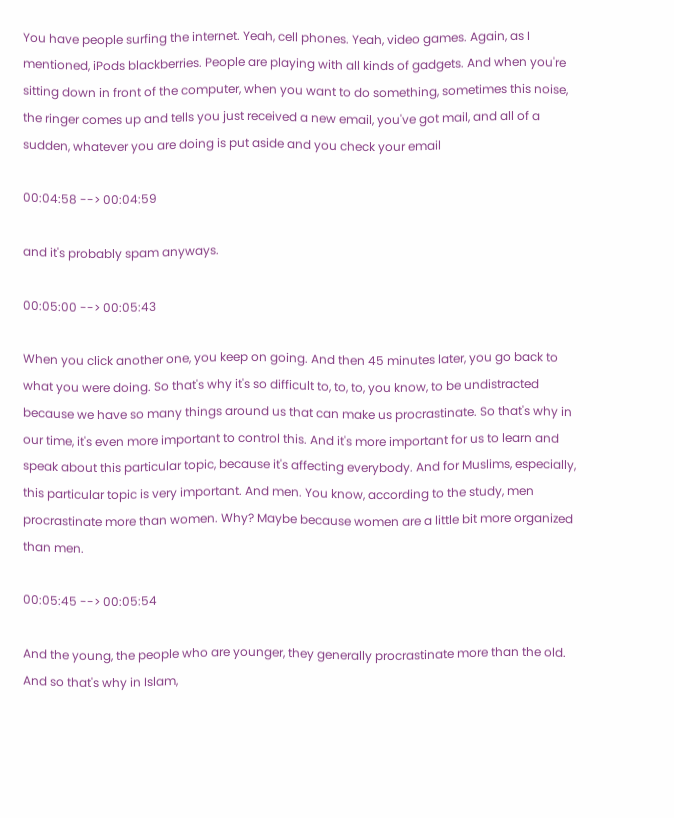You have people surfing the internet. Yeah, cell phones. Yeah, video games. Again, as I mentioned, iPods blackberries. People are playing with all kinds of gadgets. And when you're sitting down in front of the computer, when you want to do something, sometimes this noise, the ringer comes up and tells you just received a new email, you've got mail, and all of a sudden, whatever you are doing is put aside and you check your email

00:04:58 --> 00:04:59

and it's probably spam anyways.

00:05:00 --> 00:05:43

When you click another one, you keep on going. And then 45 minutes later, you go back to what you were doing. So that's why it's so difficult to, to, to, you know, to be undistracted because we have so many things around us that can make us procrastinate. So that's why in our time, it's even more important to control this. And it's more important for us to learn and speak about this particular topic, because it's affecting everybody. And for Muslims, especially, this particular topic is very important. And men. You know, according to the study, men procrastinate more than women. Why? Maybe because women are a little bit more organized than men.

00:05:45 --> 00:05:54

And the young, the people who are younger, they generally procrastinate more than the old. And so that's why in Islam,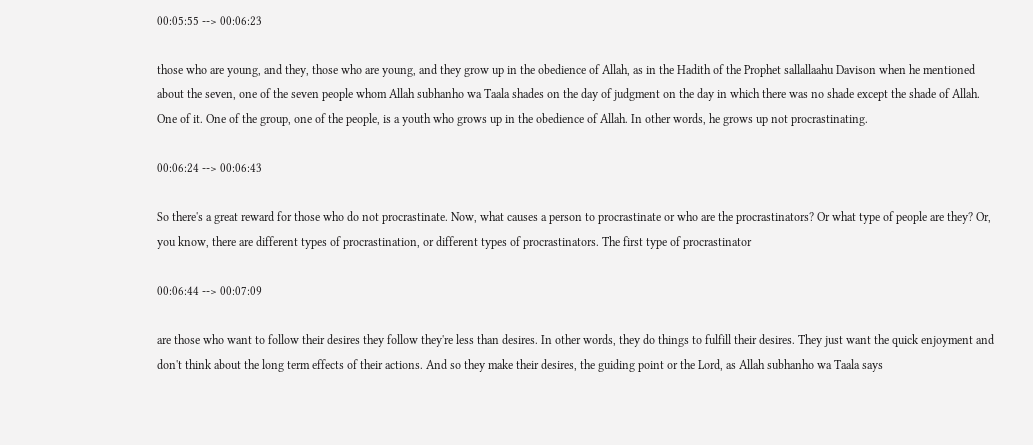00:05:55 --> 00:06:23

those who are young, and they, those who are young, and they grow up in the obedience of Allah, as in the Hadith of the Prophet sallallaahu Davison when he mentioned about the seven, one of the seven people whom Allah subhanho wa Taala shades on the day of judgment on the day in which there was no shade except the shade of Allah. One of it. One of the group, one of the people, is a youth who grows up in the obedience of Allah. In other words, he grows up not procrastinating.

00:06:24 --> 00:06:43

So there's a great reward for those who do not procrastinate. Now, what causes a person to procrastinate or who are the procrastinators? Or what type of people are they? Or, you know, there are different types of procrastination, or different types of procrastinators. The first type of procrastinator

00:06:44 --> 00:07:09

are those who want to follow their desires they follow they're less than desires. In other words, they do things to fulfill their desires. They just want the quick enjoyment and don't think about the long term effects of their actions. And so they make their desires, the guiding point or the Lord, as Allah subhanho wa Taala says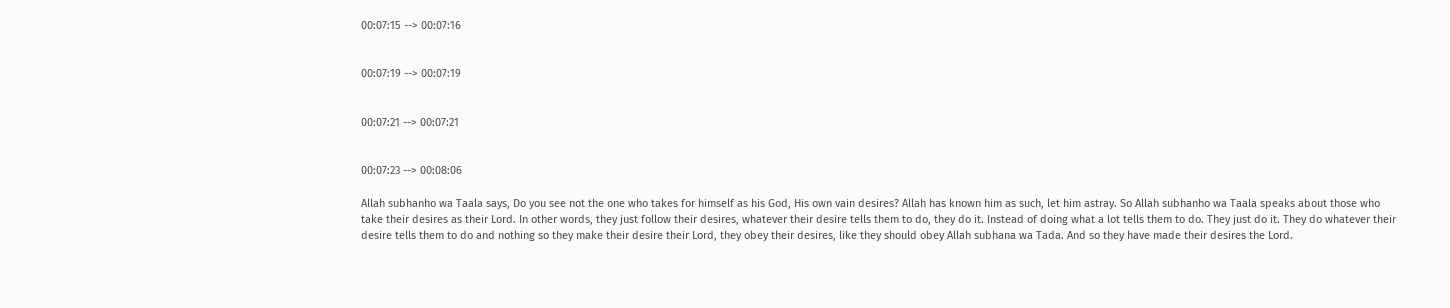00:07:15 --> 00:07:16


00:07:19 --> 00:07:19


00:07:21 --> 00:07:21


00:07:23 --> 00:08:06

Allah subhanho wa Taala says, Do you see not the one who takes for himself as his God, His own vain desires? Allah has known him as such, let him astray. So Allah subhanho wa Taala speaks about those who take their desires as their Lord. In other words, they just follow their desires, whatever their desire tells them to do, they do it. Instead of doing what a lot tells them to do. They just do it. They do whatever their desire tells them to do and nothing so they make their desire their Lord, they obey their desires, like they should obey Allah subhana wa Tada. And so they have made their desires the Lord.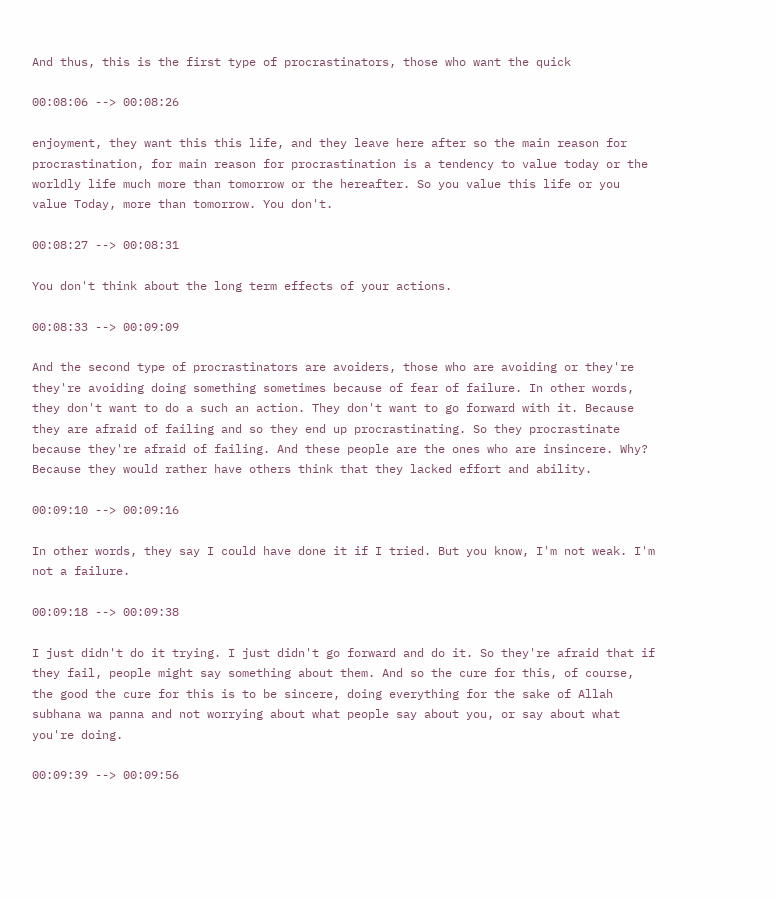And thus, this is the first type of procrastinators, those who want the quick

00:08:06 --> 00:08:26

enjoyment, they want this this life, and they leave here after so the main reason for procrastination, for main reason for procrastination is a tendency to value today or the worldly life much more than tomorrow or the hereafter. So you value this life or you value Today, more than tomorrow. You don't.

00:08:27 --> 00:08:31

You don't think about the long term effects of your actions.

00:08:33 --> 00:09:09

And the second type of procrastinators are avoiders, those who are avoiding or they're they're avoiding doing something sometimes because of fear of failure. In other words, they don't want to do a such an action. They don't want to go forward with it. Because they are afraid of failing and so they end up procrastinating. So they procrastinate because they're afraid of failing. And these people are the ones who are insincere. Why? Because they would rather have others think that they lacked effort and ability.

00:09:10 --> 00:09:16

In other words, they say I could have done it if I tried. But you know, I'm not weak. I'm not a failure.

00:09:18 --> 00:09:38

I just didn't do it trying. I just didn't go forward and do it. So they're afraid that if they fail, people might say something about them. And so the cure for this, of course, the good the cure for this is to be sincere, doing everything for the sake of Allah subhana wa panna and not worrying about what people say about you, or say about what you're doing.

00:09:39 --> 00:09:56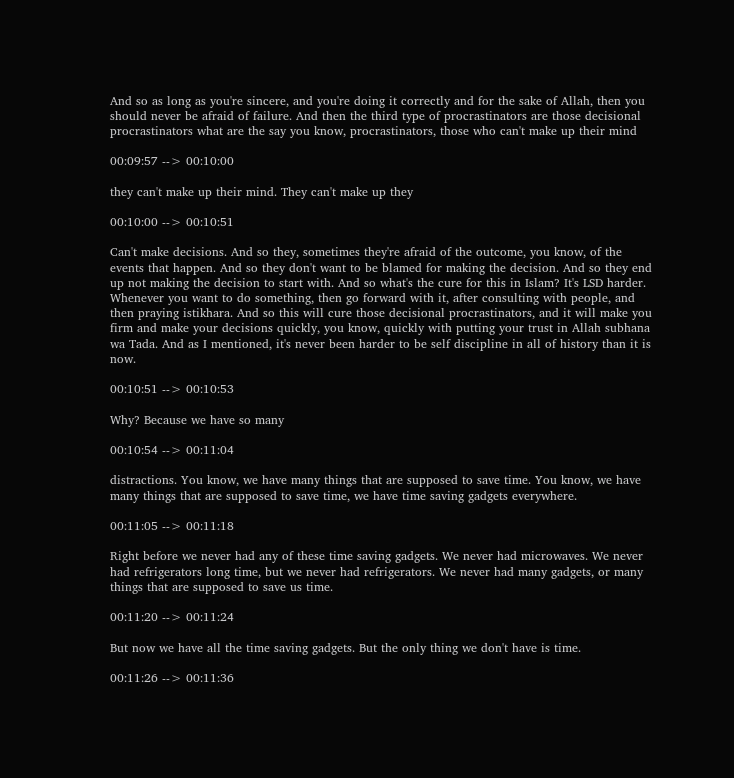And so as long as you're sincere, and you're doing it correctly and for the sake of Allah, then you should never be afraid of failure. And then the third type of procrastinators are those decisional procrastinators what are the say you know, procrastinators, those who can't make up their mind

00:09:57 --> 00:10:00

they can't make up their mind. They can't make up they

00:10:00 --> 00:10:51

Can't make decisions. And so they, sometimes they're afraid of the outcome, you know, of the events that happen. And so they don't want to be blamed for making the decision. And so they end up not making the decision to start with. And so what's the cure for this in Islam? It's LSD harder. Whenever you want to do something, then go forward with it, after consulting with people, and then praying istikhara. And so this will cure those decisional procrastinators, and it will make you firm and make your decisions quickly, you know, quickly with putting your trust in Allah subhana wa Tada. And as I mentioned, it's never been harder to be self discipline in all of history than it is now.

00:10:51 --> 00:10:53

Why? Because we have so many

00:10:54 --> 00:11:04

distractions. You know, we have many things that are supposed to save time. You know, we have many things that are supposed to save time, we have time saving gadgets everywhere.

00:11:05 --> 00:11:18

Right before we never had any of these time saving gadgets. We never had microwaves. We never had refrigerators long time, but we never had refrigerators. We never had many gadgets, or many things that are supposed to save us time.

00:11:20 --> 00:11:24

But now we have all the time saving gadgets. But the only thing we don't have is time.

00:11:26 --> 00:11:36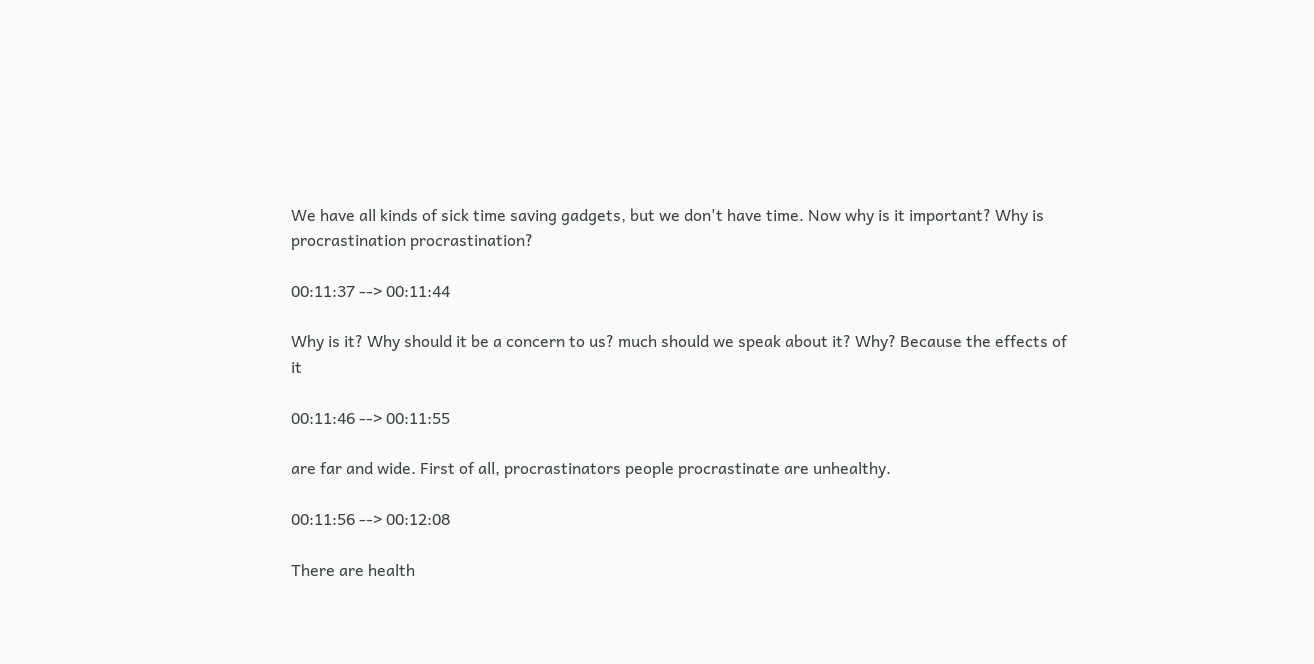We have all kinds of sick time saving gadgets, but we don't have time. Now why is it important? Why is procrastination procrastination?

00:11:37 --> 00:11:44

Why is it? Why should it be a concern to us? much should we speak about it? Why? Because the effects of it

00:11:46 --> 00:11:55

are far and wide. First of all, procrastinators people procrastinate are unhealthy.

00:11:56 --> 00:12:08

There are health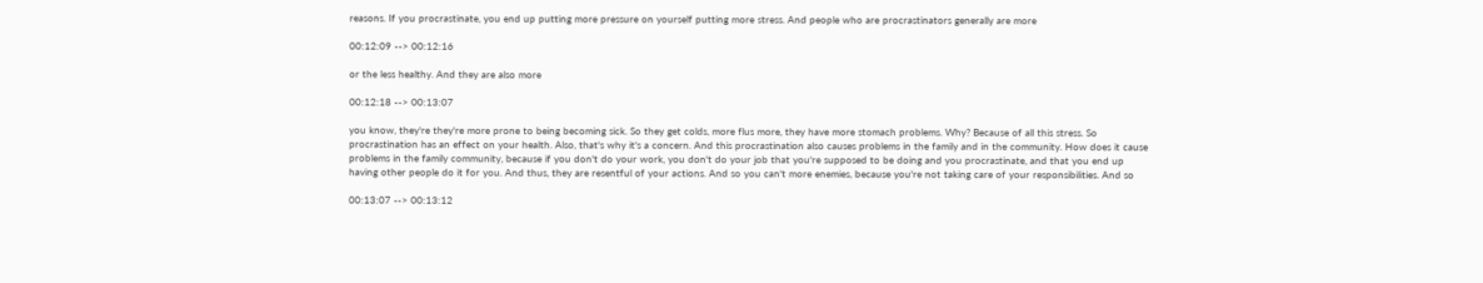reasons. If you procrastinate, you end up putting more pressure on yourself putting more stress. And people who are procrastinators generally are more

00:12:09 --> 00:12:16

or the less healthy. And they are also more

00:12:18 --> 00:13:07

you know, they're they're more prone to being becoming sick. So they get colds, more flus more, they have more stomach problems. Why? Because of all this stress. So procrastination has an effect on your health. Also, that's why it's a concern. And this procrastination also causes problems in the family and in the community. How does it cause problems in the family community, because if you don't do your work, you don't do your job that you're supposed to be doing and you procrastinate, and that you end up having other people do it for you. And thus, they are resentful of your actions. And so you can't more enemies, because you're not taking care of your responsibilities. And so

00:13:07 --> 00:13:12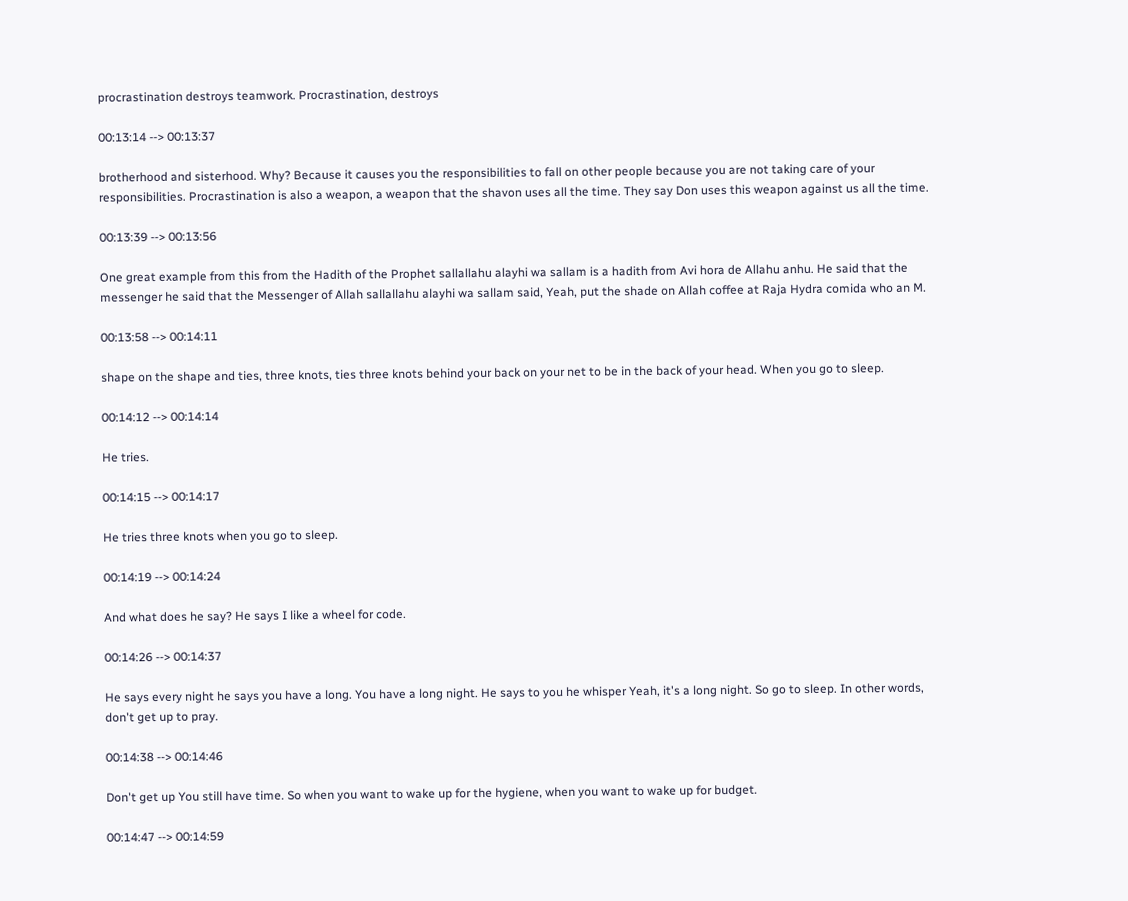procrastination destroys teamwork. Procrastination, destroys

00:13:14 --> 00:13:37

brotherhood and sisterhood. Why? Because it causes you the responsibilities to fall on other people because you are not taking care of your responsibilities. Procrastination is also a weapon, a weapon that the shavon uses all the time. They say Don uses this weapon against us all the time.

00:13:39 --> 00:13:56

One great example from this from the Hadith of the Prophet sallallahu alayhi wa sallam is a hadith from Avi hora de Allahu anhu. He said that the messenger he said that the Messenger of Allah sallallahu alayhi wa sallam said, Yeah, put the shade on Allah coffee at Raja Hydra comida who an M.

00:13:58 --> 00:14:11

shape on the shape and ties, three knots, ties three knots behind your back on your net to be in the back of your head. When you go to sleep.

00:14:12 --> 00:14:14

He tries.

00:14:15 --> 00:14:17

He tries three knots when you go to sleep.

00:14:19 --> 00:14:24

And what does he say? He says I like a wheel for code.

00:14:26 --> 00:14:37

He says every night he says you have a long. You have a long night. He says to you he whisper Yeah, it's a long night. So go to sleep. In other words, don't get up to pray.

00:14:38 --> 00:14:46

Don't get up You still have time. So when you want to wake up for the hygiene, when you want to wake up for budget.

00:14:47 --> 00:14:59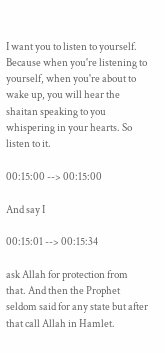I want you to listen to yourself. Because when you're listening to yourself, when you're about to wake up, you will hear the shaitan speaking to you whispering in your hearts. So listen to it.

00:15:00 --> 00:15:00

And say I

00:15:01 --> 00:15:34

ask Allah for protection from that. And then the Prophet seldom said for any state but after that call Allah in Hamlet.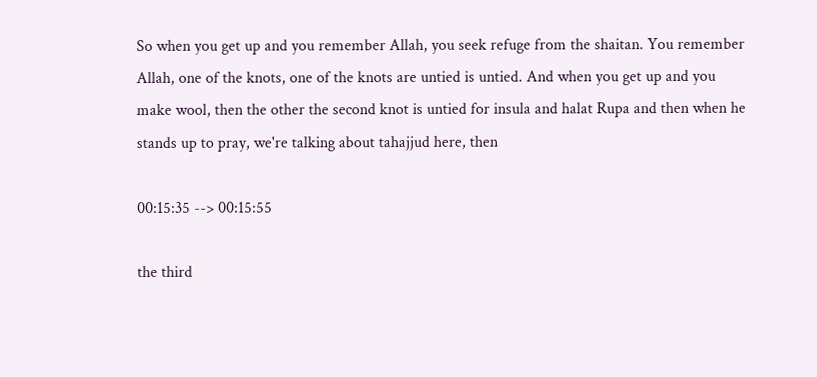So when you get up and you remember Allah, you seek refuge from the shaitan. You remember Allah, one of the knots, one of the knots are untied is untied. And when you get up and you make wool, then the other the second knot is untied for insula and halat Rupa and then when he stands up to pray, we're talking about tahajjud here, then

00:15:35 --> 00:15:55

the third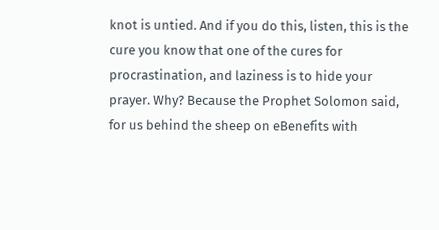knot is untied. And if you do this, listen, this is the cure you know that one of the cures for procrastination, and laziness is to hide your prayer. Why? Because the Prophet Solomon said, for us behind the sheep on eBenefits with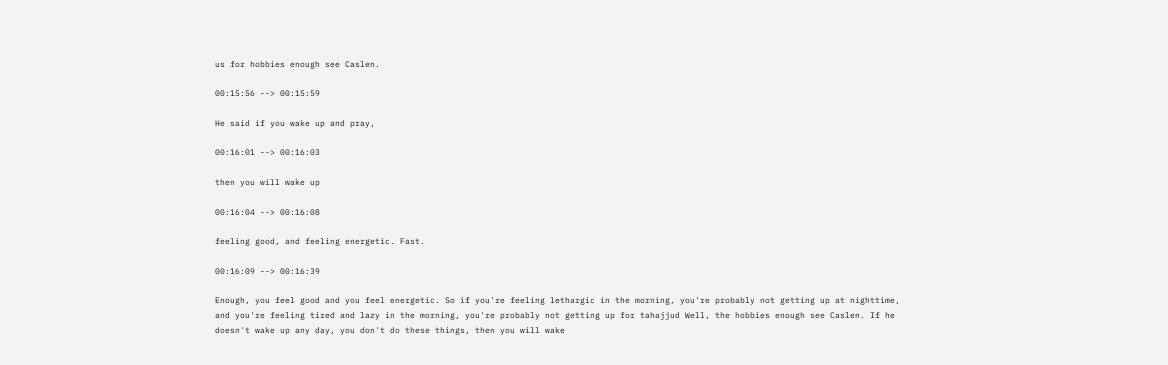us for hobbies enough see Caslen.

00:15:56 --> 00:15:59

He said if you wake up and pray,

00:16:01 --> 00:16:03

then you will wake up

00:16:04 --> 00:16:08

feeling good, and feeling energetic. Fast.

00:16:09 --> 00:16:39

Enough, you feel good and you feel energetic. So if you're feeling lethargic in the morning, you're probably not getting up at nighttime, and you're feeling tired and lazy in the morning, you're probably not getting up for tahajjud Well, the hobbies enough see Caslen. If he doesn't wake up any day, you don't do these things, then you will wake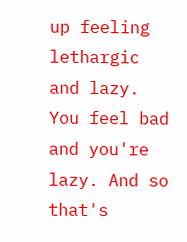up feeling lethargic and lazy. You feel bad and you're lazy. And so that's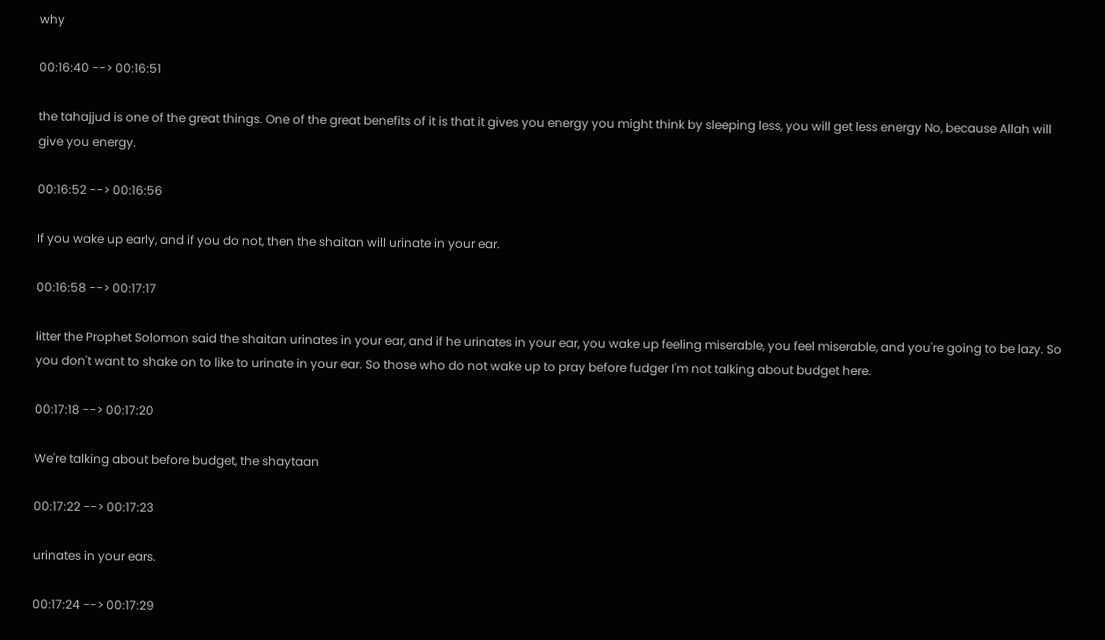why

00:16:40 --> 00:16:51

the tahajjud is one of the great things. One of the great benefits of it is that it gives you energy you might think by sleeping less, you will get less energy No, because Allah will give you energy.

00:16:52 --> 00:16:56

If you wake up early, and if you do not, then the shaitan will urinate in your ear.

00:16:58 --> 00:17:17

litter the Prophet Solomon said the shaitan urinates in your ear, and if he urinates in your ear, you wake up feeling miserable, you feel miserable, and you're going to be lazy. So you don't want to shake on to like to urinate in your ear. So those who do not wake up to pray before fudger I'm not talking about budget here.

00:17:18 --> 00:17:20

We're talking about before budget, the shaytaan

00:17:22 --> 00:17:23

urinates in your ears.

00:17:24 --> 00:17:29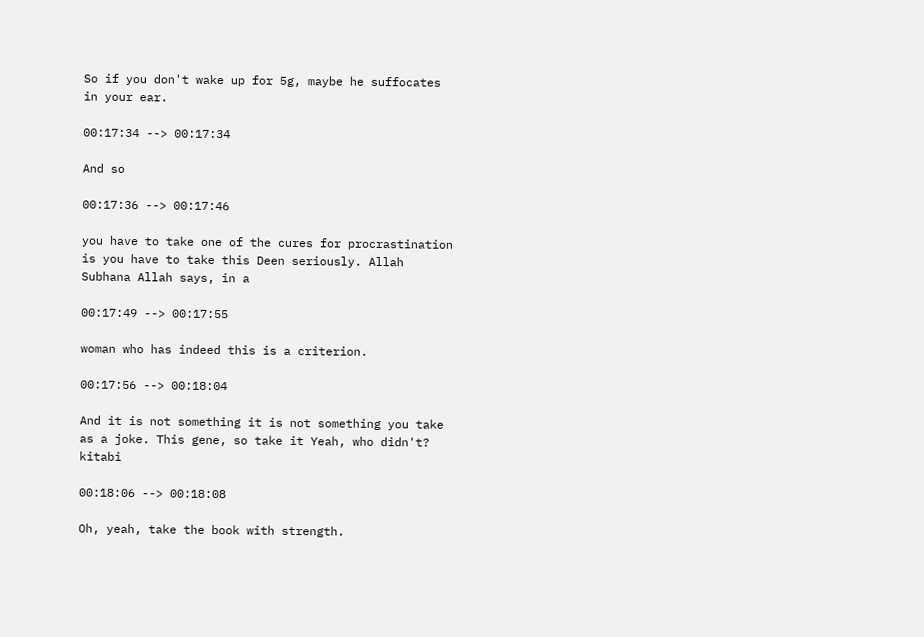So if you don't wake up for 5g, maybe he suffocates in your ear.

00:17:34 --> 00:17:34

And so

00:17:36 --> 00:17:46

you have to take one of the cures for procrastination is you have to take this Deen seriously. Allah Subhana Allah says, in a

00:17:49 --> 00:17:55

woman who has indeed this is a criterion.

00:17:56 --> 00:18:04

And it is not something it is not something you take as a joke. This gene, so take it Yeah, who didn't? kitabi

00:18:06 --> 00:18:08

Oh, yeah, take the book with strength.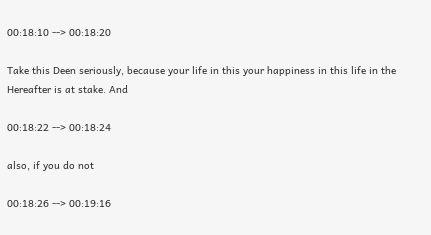00:18:10 --> 00:18:20

Take this Deen seriously, because your life in this your happiness in this life in the Hereafter is at stake. And

00:18:22 --> 00:18:24

also, if you do not

00:18:26 --> 00:19:16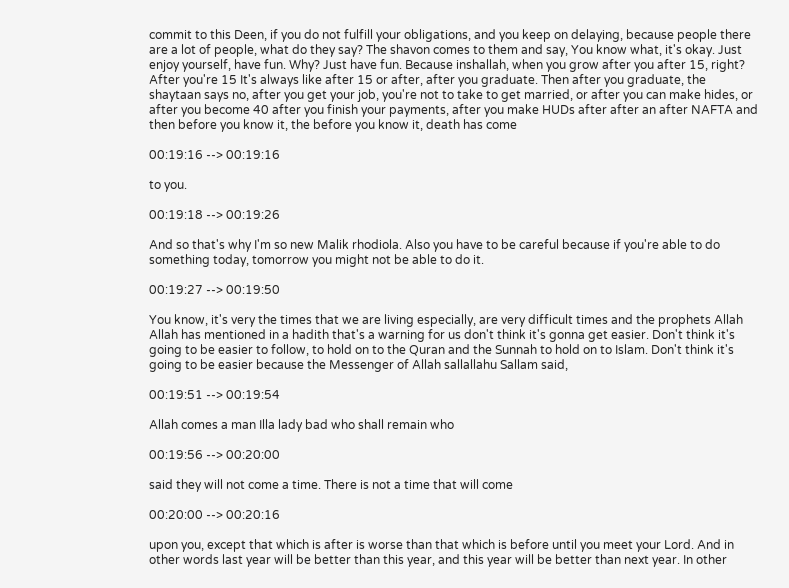commit to this Deen, if you do not fulfill your obligations, and you keep on delaying, because people there are a lot of people, what do they say? The shavon comes to them and say, You know what, it's okay. Just enjoy yourself, have fun. Why? Just have fun. Because inshallah, when you grow after you after 15, right? After you're 15 It's always like after 15 or after, after you graduate. Then after you graduate, the shaytaan says no, after you get your job, you're not to take to get married, or after you can make hides, or after you become 40 after you finish your payments, after you make HUDs after after an after NAFTA and then before you know it, the before you know it, death has come

00:19:16 --> 00:19:16

to you.

00:19:18 --> 00:19:26

And so that's why I'm so new Malik rhodiola. Also you have to be careful because if you're able to do something today, tomorrow you might not be able to do it.

00:19:27 --> 00:19:50

You know, it's very the times that we are living especially, are very difficult times and the prophets Allah Allah has mentioned in a hadith that's a warning for us don't think it's gonna get easier. Don't think it's going to be easier to follow, to hold on to the Quran and the Sunnah to hold on to Islam. Don't think it's going to be easier because the Messenger of Allah sallallahu Sallam said,

00:19:51 --> 00:19:54

Allah comes a man Illa lady bad who shall remain who

00:19:56 --> 00:20:00

said they will not come a time. There is not a time that will come

00:20:00 --> 00:20:16

upon you, except that which is after is worse than that which is before until you meet your Lord. And in other words last year will be better than this year, and this year will be better than next year. In other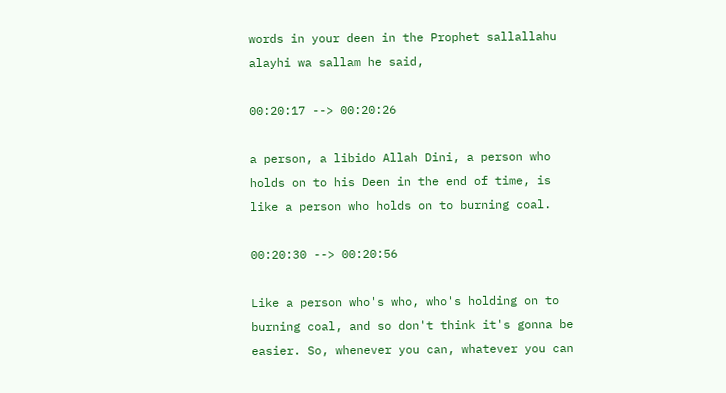words in your deen in the Prophet sallallahu alayhi wa sallam he said,

00:20:17 --> 00:20:26

a person, a libido Allah Dini, a person who holds on to his Deen in the end of time, is like a person who holds on to burning coal.

00:20:30 --> 00:20:56

Like a person who's who, who's holding on to burning coal, and so don't think it's gonna be easier. So, whenever you can, whatever you can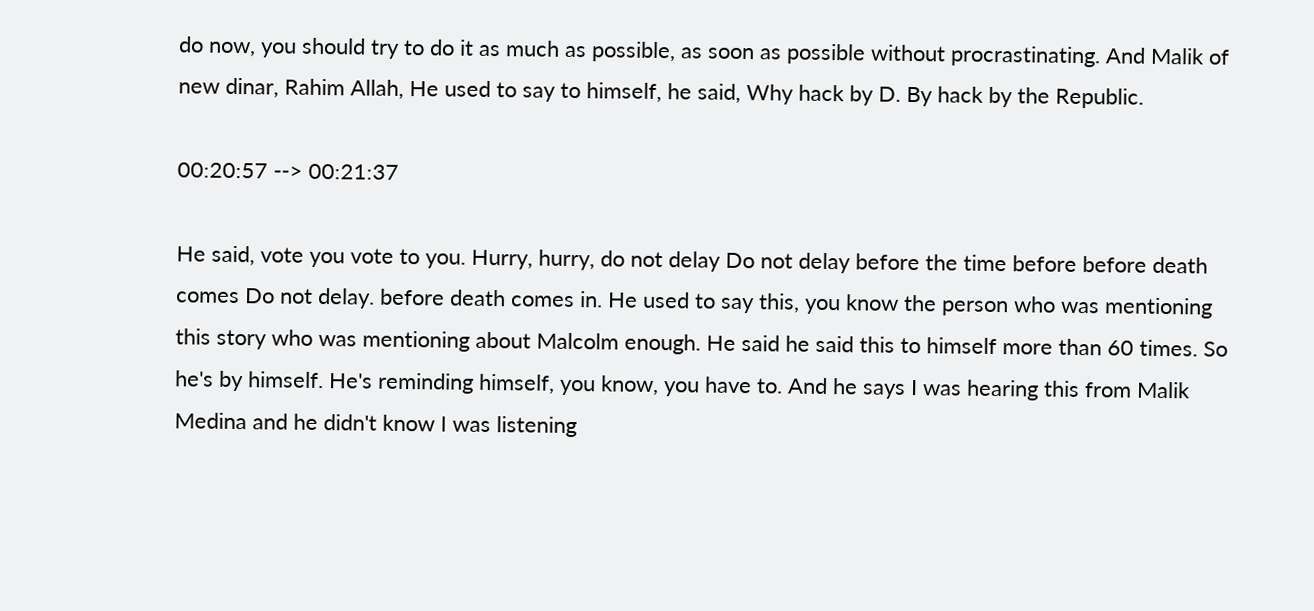do now, you should try to do it as much as possible, as soon as possible without procrastinating. And Malik of new dinar, Rahim Allah, He used to say to himself, he said, Why hack by D. By hack by the Republic.

00:20:57 --> 00:21:37

He said, vote you vote to you. Hurry, hurry, do not delay Do not delay before the time before before death comes Do not delay. before death comes in. He used to say this, you know the person who was mentioning this story who was mentioning about Malcolm enough. He said he said this to himself more than 60 times. So he's by himself. He's reminding himself, you know, you have to. And he says I was hearing this from Malik Medina and he didn't know I was listening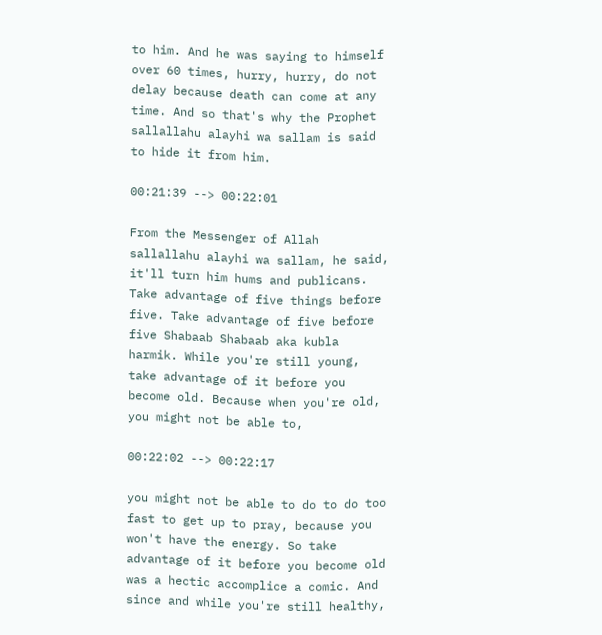to him. And he was saying to himself over 60 times, hurry, hurry, do not delay because death can come at any time. And so that's why the Prophet sallallahu alayhi wa sallam is said to hide it from him.

00:21:39 --> 00:22:01

From the Messenger of Allah sallallahu alayhi wa sallam, he said, it'll turn him hums and publicans. Take advantage of five things before five. Take advantage of five before five Shabaab Shabaab aka kubla harmik. While you're still young, take advantage of it before you become old. Because when you're old, you might not be able to,

00:22:02 --> 00:22:17

you might not be able to do to do too fast to get up to pray, because you won't have the energy. So take advantage of it before you become old was a hectic accomplice a comic. And since and while you're still healthy,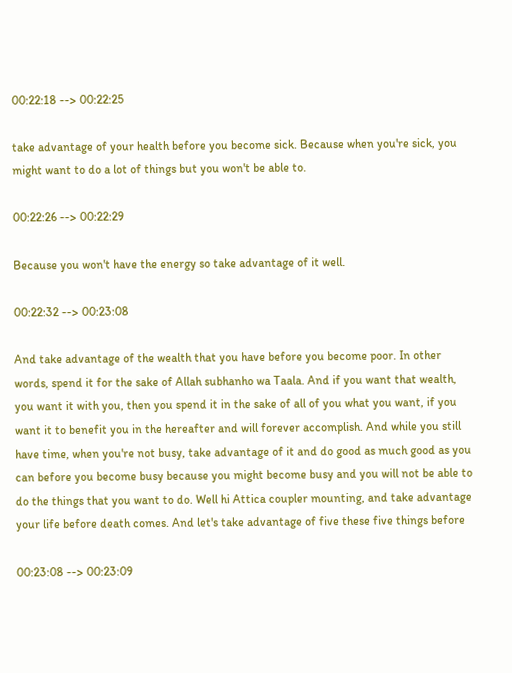00:22:18 --> 00:22:25

take advantage of your health before you become sick. Because when you're sick, you might want to do a lot of things but you won't be able to.

00:22:26 --> 00:22:29

Because you won't have the energy so take advantage of it well.

00:22:32 --> 00:23:08

And take advantage of the wealth that you have before you become poor. In other words, spend it for the sake of Allah subhanho wa Taala. And if you want that wealth, you want it with you, then you spend it in the sake of all of you what you want, if you want it to benefit you in the hereafter and will forever accomplish. And while you still have time, when you're not busy, take advantage of it and do good as much good as you can before you become busy because you might become busy and you will not be able to do the things that you want to do. Well hi Attica coupler mounting, and take advantage your life before death comes. And let's take advantage of five these five things before

00:23:08 --> 00:23:09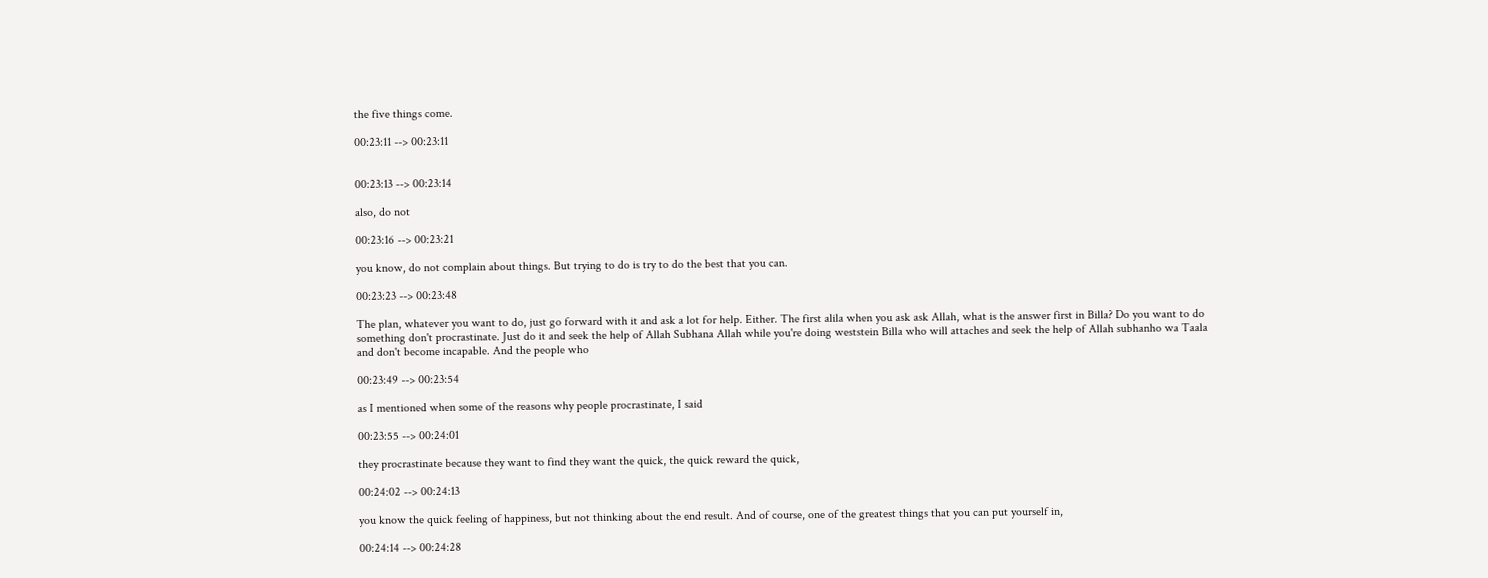the five things come.

00:23:11 --> 00:23:11


00:23:13 --> 00:23:14

also, do not

00:23:16 --> 00:23:21

you know, do not complain about things. But trying to do is try to do the best that you can.

00:23:23 --> 00:23:48

The plan, whatever you want to do, just go forward with it and ask a lot for help. Either. The first alila when you ask ask Allah, what is the answer first in Billa? Do you want to do something don't procrastinate. Just do it and seek the help of Allah Subhana Allah while you're doing weststein Billa who will attaches and seek the help of Allah subhanho wa Taala and don't become incapable. And the people who

00:23:49 --> 00:23:54

as I mentioned when some of the reasons why people procrastinate, I said

00:23:55 --> 00:24:01

they procrastinate because they want to find they want the quick, the quick reward the quick,

00:24:02 --> 00:24:13

you know the quick feeling of happiness, but not thinking about the end result. And of course, one of the greatest things that you can put yourself in,

00:24:14 --> 00:24:28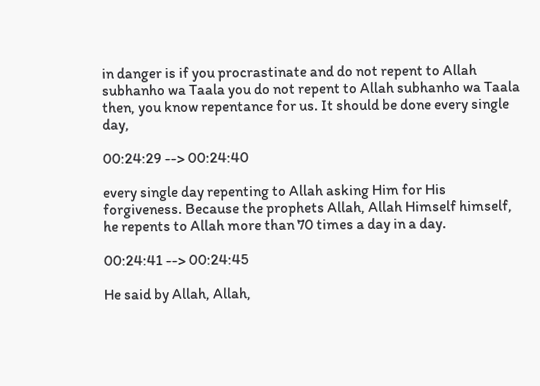in danger is if you procrastinate and do not repent to Allah subhanho wa Taala you do not repent to Allah subhanho wa Taala then, you know repentance for us. It should be done every single day,

00:24:29 --> 00:24:40

every single day repenting to Allah asking Him for His forgiveness. Because the prophets Allah, Allah Himself himself, he repents to Allah more than 70 times a day in a day.

00:24:41 --> 00:24:45

He said by Allah, Allah,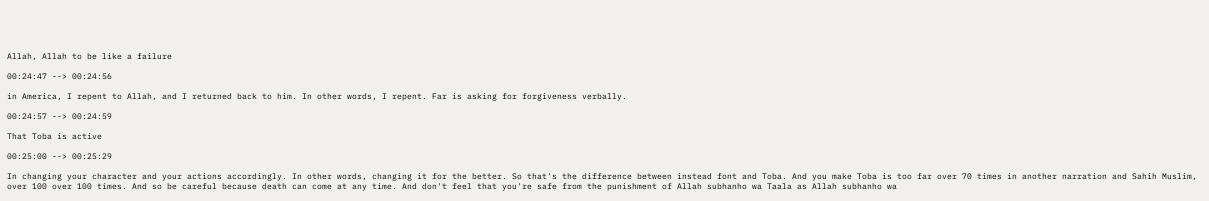Allah, Allah to be like a failure

00:24:47 --> 00:24:56

in America, I repent to Allah, and I returned back to him. In other words, I repent. Far is asking for forgiveness verbally.

00:24:57 --> 00:24:59

That Toba is active

00:25:00 --> 00:25:29

In changing your character and your actions accordingly. In other words, changing it for the better. So that's the difference between instead font and Toba. And you make Toba is too far over 70 times in another narration and Sahih Muslim, over 100 over 100 times. And so be careful because death can come at any time. And don't feel that you're safe from the punishment of Allah subhanho wa Taala as Allah subhanho wa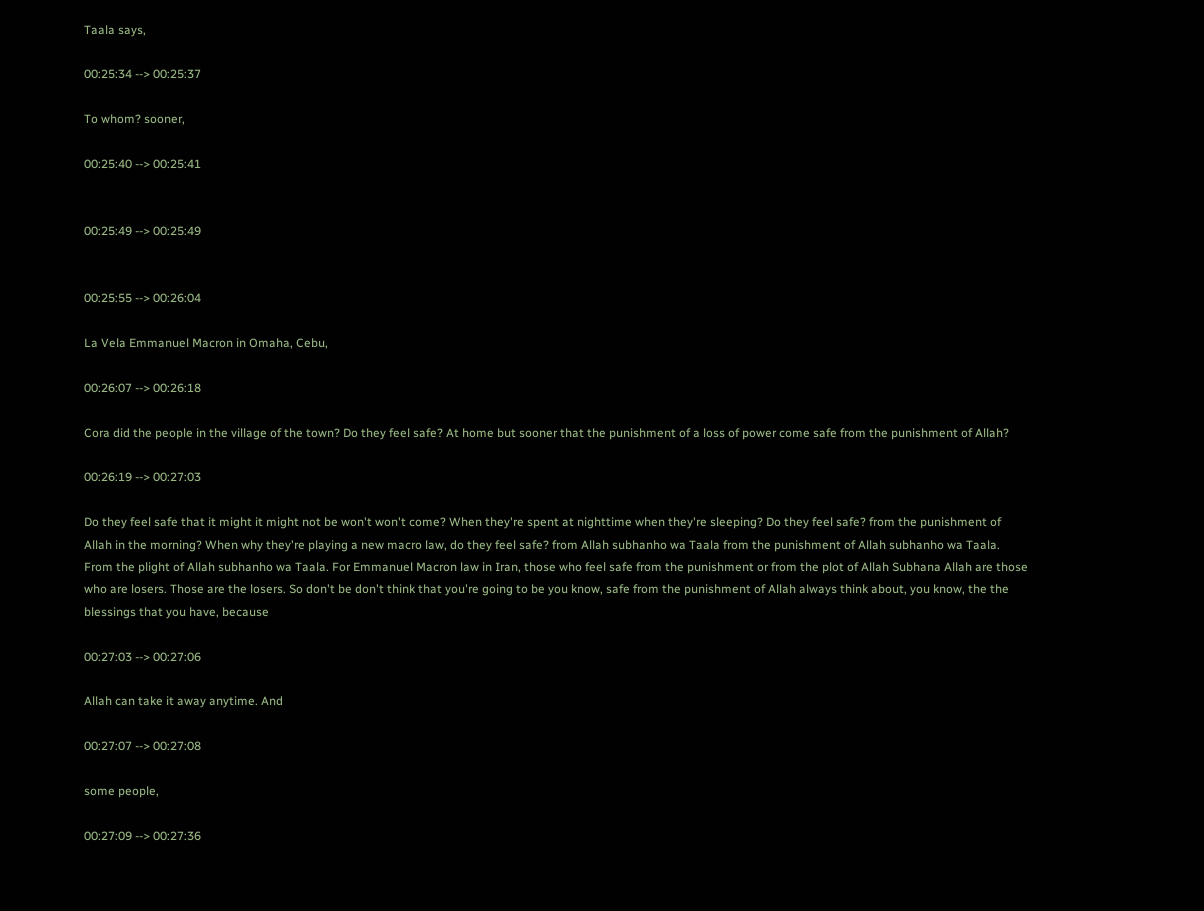Taala says,

00:25:34 --> 00:25:37

To whom? sooner,

00:25:40 --> 00:25:41


00:25:49 --> 00:25:49


00:25:55 --> 00:26:04

La Vela Emmanuel Macron in Omaha, Cebu,

00:26:07 --> 00:26:18

Cora did the people in the village of the town? Do they feel safe? At home but sooner that the punishment of a loss of power come safe from the punishment of Allah?

00:26:19 --> 00:27:03

Do they feel safe that it might it might not be won't won't come? When they're spent at nighttime when they're sleeping? Do they feel safe? from the punishment of Allah in the morning? When why they're playing a new macro law, do they feel safe? from Allah subhanho wa Taala from the punishment of Allah subhanho wa Taala. From the plight of Allah subhanho wa Taala. For Emmanuel Macron law in Iran, those who feel safe from the punishment or from the plot of Allah Subhana Allah are those who are losers. Those are the losers. So don't be don't think that you're going to be you know, safe from the punishment of Allah always think about, you know, the the blessings that you have, because

00:27:03 --> 00:27:06

Allah can take it away anytime. And

00:27:07 --> 00:27:08

some people,

00:27:09 --> 00:27:36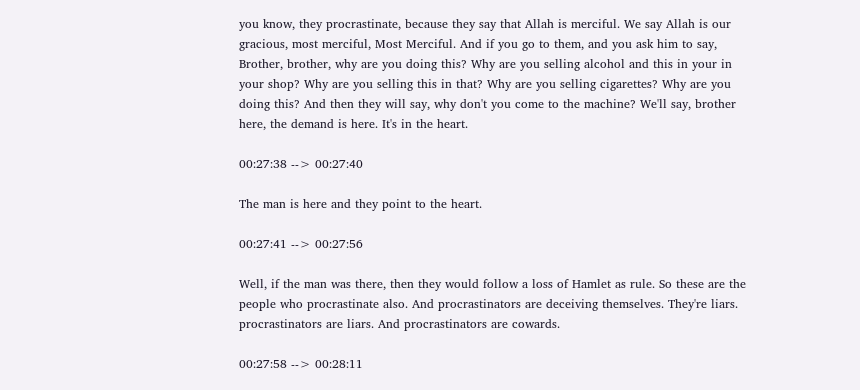you know, they procrastinate, because they say that Allah is merciful. We say Allah is our gracious, most merciful, Most Merciful. And if you go to them, and you ask him to say, Brother, brother, why are you doing this? Why are you selling alcohol and this in your in your shop? Why are you selling this in that? Why are you selling cigarettes? Why are you doing this? And then they will say, why don't you come to the machine? We'll say, brother here, the demand is here. It's in the heart.

00:27:38 --> 00:27:40

The man is here and they point to the heart.

00:27:41 --> 00:27:56

Well, if the man was there, then they would follow a loss of Hamlet as rule. So these are the people who procrastinate also. And procrastinators are deceiving themselves. They're liars. procrastinators are liars. And procrastinators are cowards.

00:27:58 --> 00:28:11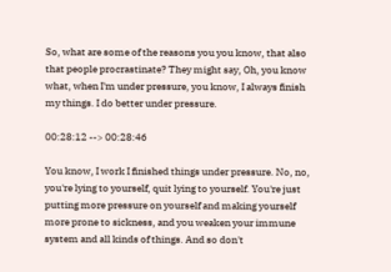So, what are some of the reasons you you know, that also that people procrastinate? They might say, Oh, you know what, when I'm under pressure, you know, I always finish my things. I do better under pressure.

00:28:12 --> 00:28:46

You know, I work I finished things under pressure. No, no, you're lying to yourself, quit lying to yourself. You're just putting more pressure on yourself and making yourself more prone to sickness, and you weaken your immune system and all kinds of things. And so don't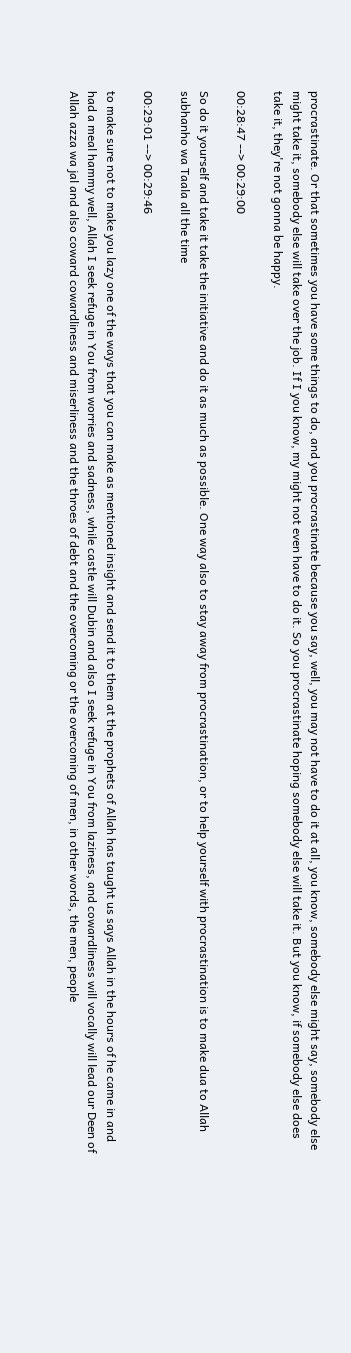procrastinate. Or that sometimes you have some things to do, and you procrastinate because you say, well, you may not have to do it at all, you know, somebody else might say, somebody else might take it, somebody else will take over the job. If I you know, my might not even have to do it. So you procrastinate hoping somebody else will take it. But you know, if somebody else does take it, they're not gonna be happy.

00:28:47 --> 00:29:00

So do it yourself and take it take the initiative and do it as much as possible. One way also to stay away from procrastination, or to help yourself with procrastination is to make dua to Allah subhanho wa Taala all the time

00:29:01 --> 00:29:46

to make sure not to make you lazy one of the ways that you can make as mentioned insight and send it to them at the prophets of Allah has taught us says Allah in the hours of he came in and had a meal hammy well, Allah I seek refuge in You from worries and sadness, while castle will Dubin and also I seek refuge in You from laziness, and cowardliness will vocally will lead our Deen of Allah azza wa jal and also coward cowardliness and miserliness and the throes of debt and the overcoming or the overcoming of men, in other words, the men, people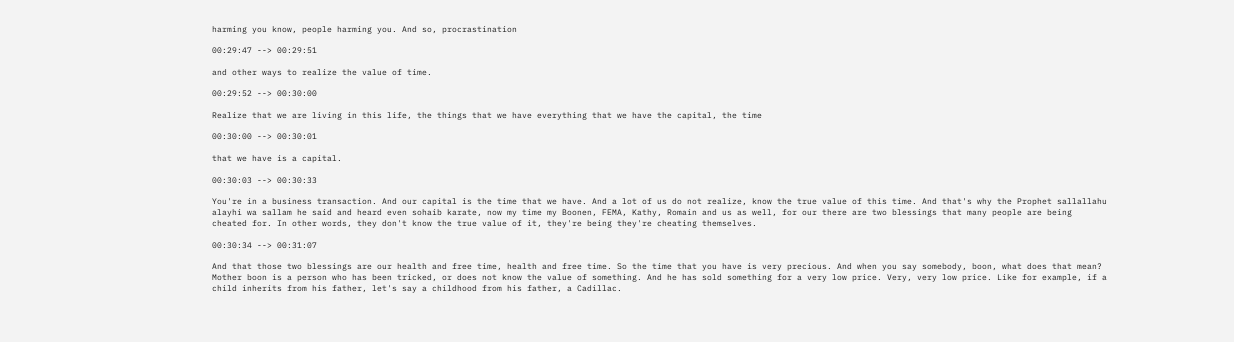harming you know, people harming you. And so, procrastination

00:29:47 --> 00:29:51

and other ways to realize the value of time.

00:29:52 --> 00:30:00

Realize that we are living in this life, the things that we have everything that we have the capital, the time

00:30:00 --> 00:30:01

that we have is a capital.

00:30:03 --> 00:30:33

You're in a business transaction. And our capital is the time that we have. And a lot of us do not realize, know the true value of this time. And that's why the Prophet sallallahu alayhi wa sallam he said and heard even sohaib karate, now my time my Boonen, FEMA, Kathy, Romain and us as well, for our there are two blessings that many people are being cheated for. In other words, they don't know the true value of it, they're being they're cheating themselves.

00:30:34 --> 00:31:07

And that those two blessings are our health and free time, health and free time. So the time that you have is very precious. And when you say somebody, boon, what does that mean? Mother boon is a person who has been tricked, or does not know the value of something. And he has sold something for a very low price. Very, very low price. Like for example, if a child inherits from his father, let's say a childhood from his father, a Cadillac.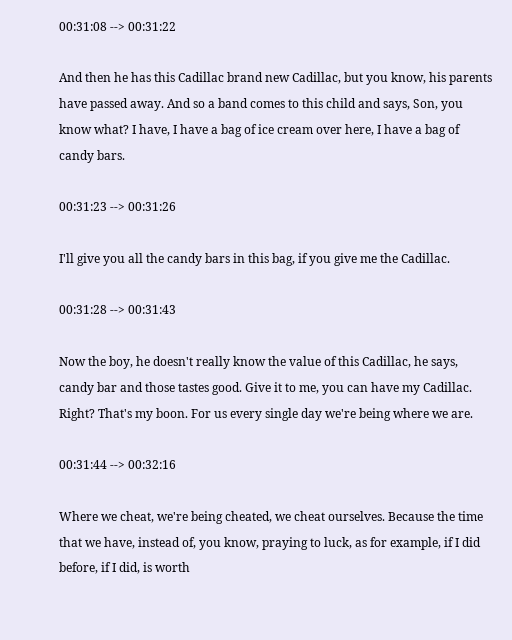00:31:08 --> 00:31:22

And then he has this Cadillac brand new Cadillac, but you know, his parents have passed away. And so a band comes to this child and says, Son, you know what? I have, I have a bag of ice cream over here, I have a bag of candy bars.

00:31:23 --> 00:31:26

I'll give you all the candy bars in this bag, if you give me the Cadillac.

00:31:28 --> 00:31:43

Now the boy, he doesn't really know the value of this Cadillac, he says, candy bar and those tastes good. Give it to me, you can have my Cadillac. Right? That's my boon. For us every single day we're being where we are.

00:31:44 --> 00:32:16

Where we cheat, we're being cheated, we cheat ourselves. Because the time that we have, instead of, you know, praying to luck, as for example, if I did before, if I did, is worth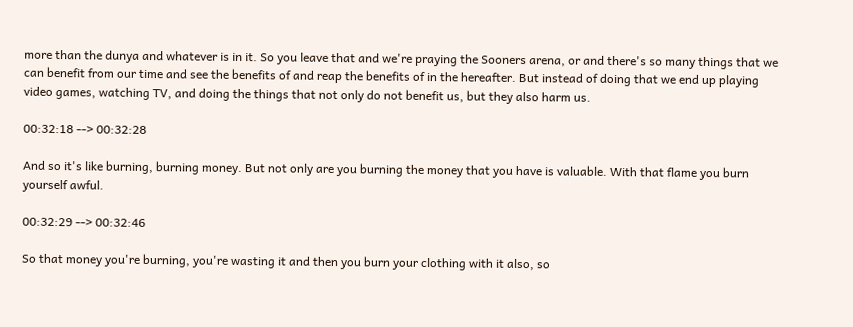more than the dunya and whatever is in it. So you leave that and we're praying the Sooners arena, or and there's so many things that we can benefit from our time and see the benefits of and reap the benefits of in the hereafter. But instead of doing that we end up playing video games, watching TV, and doing the things that not only do not benefit us, but they also harm us.

00:32:18 --> 00:32:28

And so it's like burning, burning money. But not only are you burning the money that you have is valuable. With that flame you burn yourself awful.

00:32:29 --> 00:32:46

So that money you're burning, you're wasting it and then you burn your clothing with it also, so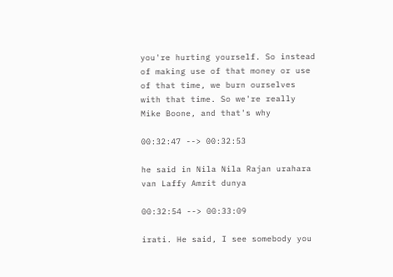you're hurting yourself. So instead of making use of that money or use of that time, we burn ourselves with that time. So we're really Mike Boone, and that's why

00:32:47 --> 00:32:53

he said in Nila Nila Rajan urahara van Laffy Amrit dunya

00:32:54 --> 00:33:09

irati. He said, I see somebody you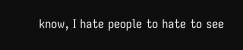know, I hate people to hate to see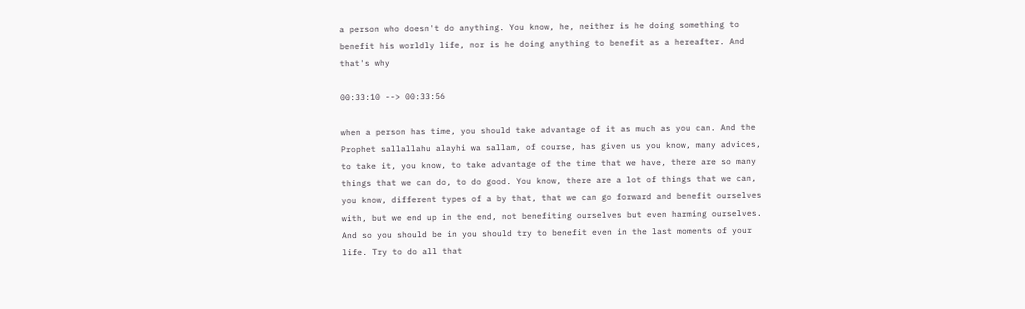a person who doesn't do anything. You know, he, neither is he doing something to benefit his worldly life, nor is he doing anything to benefit as a hereafter. And that's why

00:33:10 --> 00:33:56

when a person has time, you should take advantage of it as much as you can. And the Prophet sallallahu alayhi wa sallam, of course, has given us you know, many advices, to take it, you know, to take advantage of the time that we have, there are so many things that we can do, to do good. You know, there are a lot of things that we can, you know, different types of a by that, that we can go forward and benefit ourselves with, but we end up in the end, not benefiting ourselves but even harming ourselves. And so you should be in you should try to benefit even in the last moments of your life. Try to do all that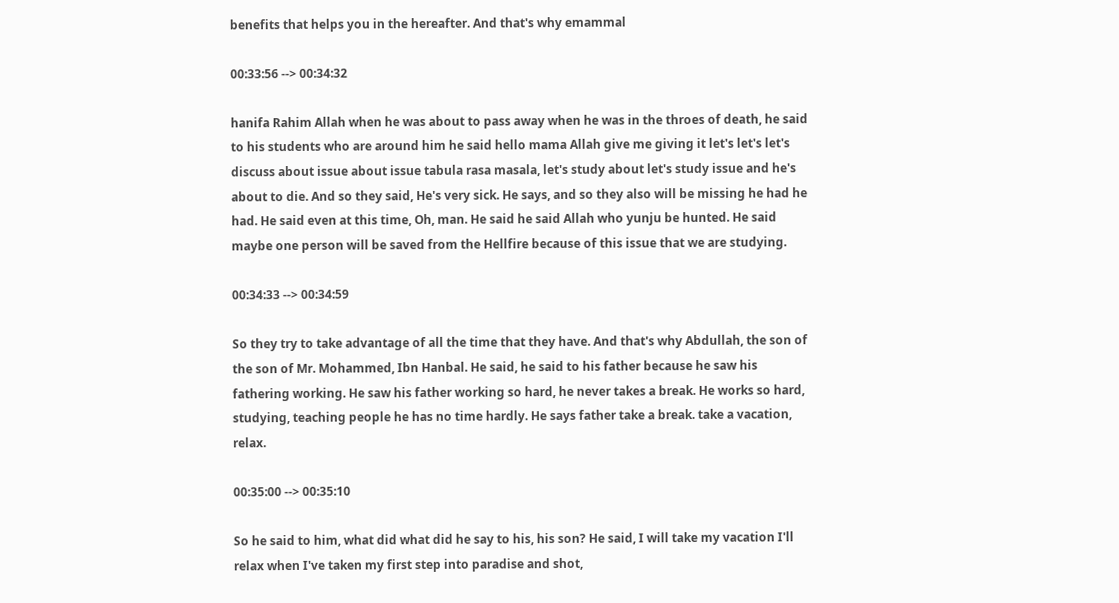benefits that helps you in the hereafter. And that's why emammal

00:33:56 --> 00:34:32

hanifa Rahim Allah when he was about to pass away when he was in the throes of death, he said to his students who are around him he said hello mama Allah give me giving it let's let's let's discuss about issue about issue tabula rasa masala, let's study about let's study issue and he's about to die. And so they said, He's very sick. He says, and so they also will be missing he had he had. He said even at this time, Oh, man. He said he said Allah who yunju be hunted. He said maybe one person will be saved from the Hellfire because of this issue that we are studying.

00:34:33 --> 00:34:59

So they try to take advantage of all the time that they have. And that's why Abdullah, the son of the son of Mr. Mohammed, Ibn Hanbal. He said, he said to his father because he saw his fathering working. He saw his father working so hard, he never takes a break. He works so hard, studying, teaching people he has no time hardly. He says father take a break. take a vacation, relax.

00:35:00 --> 00:35:10

So he said to him, what did what did he say to his, his son? He said, I will take my vacation I'll relax when I've taken my first step into paradise and shot,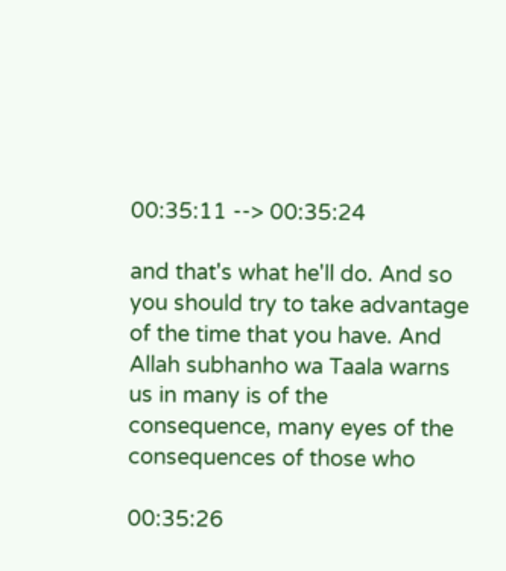00:35:11 --> 00:35:24

and that's what he'll do. And so you should try to take advantage of the time that you have. And Allah subhanho wa Taala warns us in many is of the consequence, many eyes of the consequences of those who

00:35:26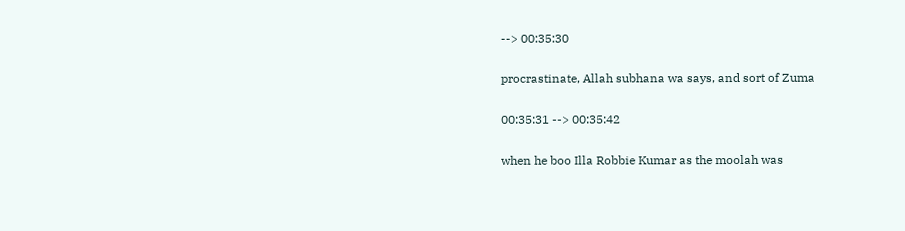--> 00:35:30

procrastinate, Allah subhana wa says, and sort of Zuma

00:35:31 --> 00:35:42

when he boo Illa Robbie Kumar as the moolah was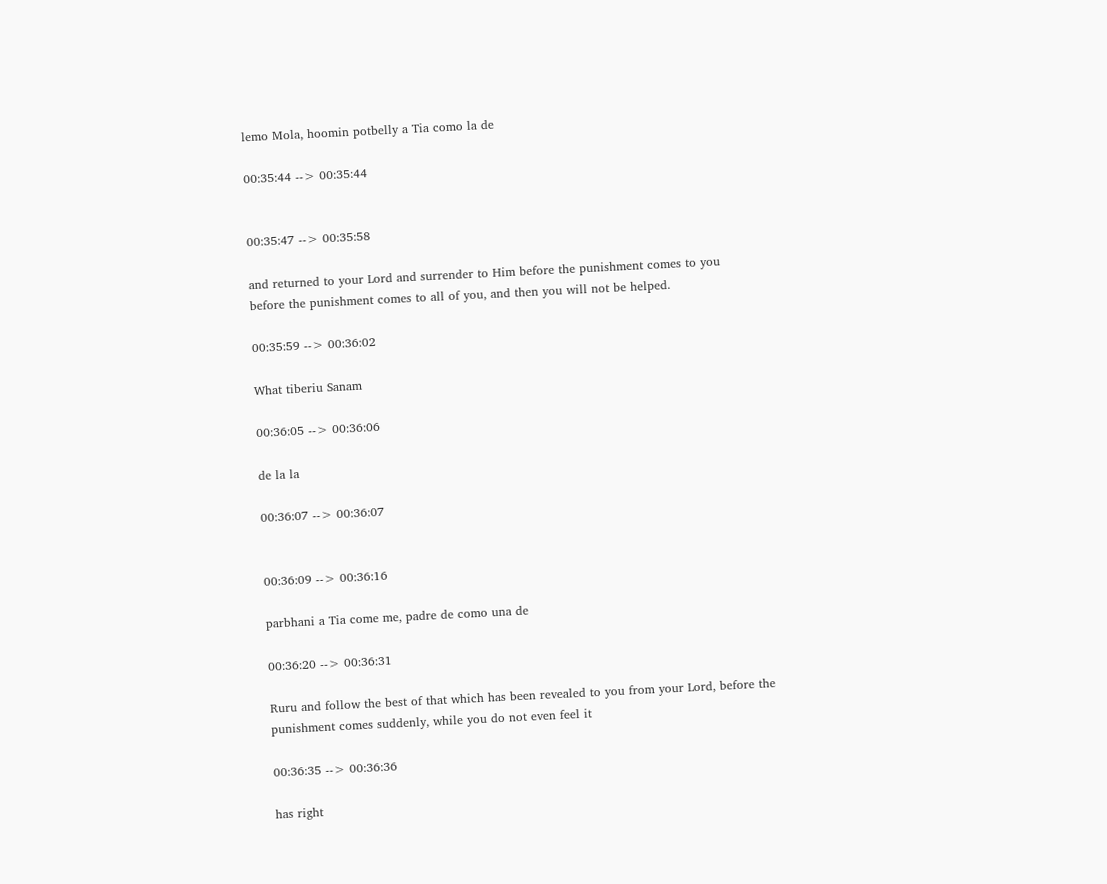lemo Mola, hoomin potbelly a Tia como la de

00:35:44 --> 00:35:44


00:35:47 --> 00:35:58

and returned to your Lord and surrender to Him before the punishment comes to you before the punishment comes to all of you, and then you will not be helped.

00:35:59 --> 00:36:02

What tiberiu Sanam

00:36:05 --> 00:36:06

de la la

00:36:07 --> 00:36:07


00:36:09 --> 00:36:16

parbhani a Tia come me, padre de como una de

00:36:20 --> 00:36:31

Ruru and follow the best of that which has been revealed to you from your Lord, before the punishment comes suddenly, while you do not even feel it

00:36:35 --> 00:36:36

has right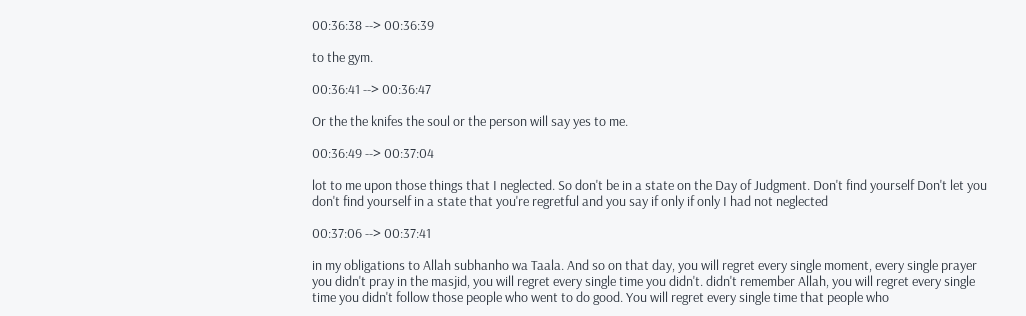00:36:38 --> 00:36:39

to the gym.

00:36:41 --> 00:36:47

Or the the knifes the soul or the person will say yes to me.

00:36:49 --> 00:37:04

lot to me upon those things that I neglected. So don't be in a state on the Day of Judgment. Don't find yourself Don't let you don't find yourself in a state that you're regretful and you say if only if only I had not neglected

00:37:06 --> 00:37:41

in my obligations to Allah subhanho wa Taala. And so on that day, you will regret every single moment, every single prayer you didn't pray in the masjid, you will regret every single time you didn't. didn't remember Allah, you will regret every single time you didn't follow those people who went to do good. You will regret every single time that people who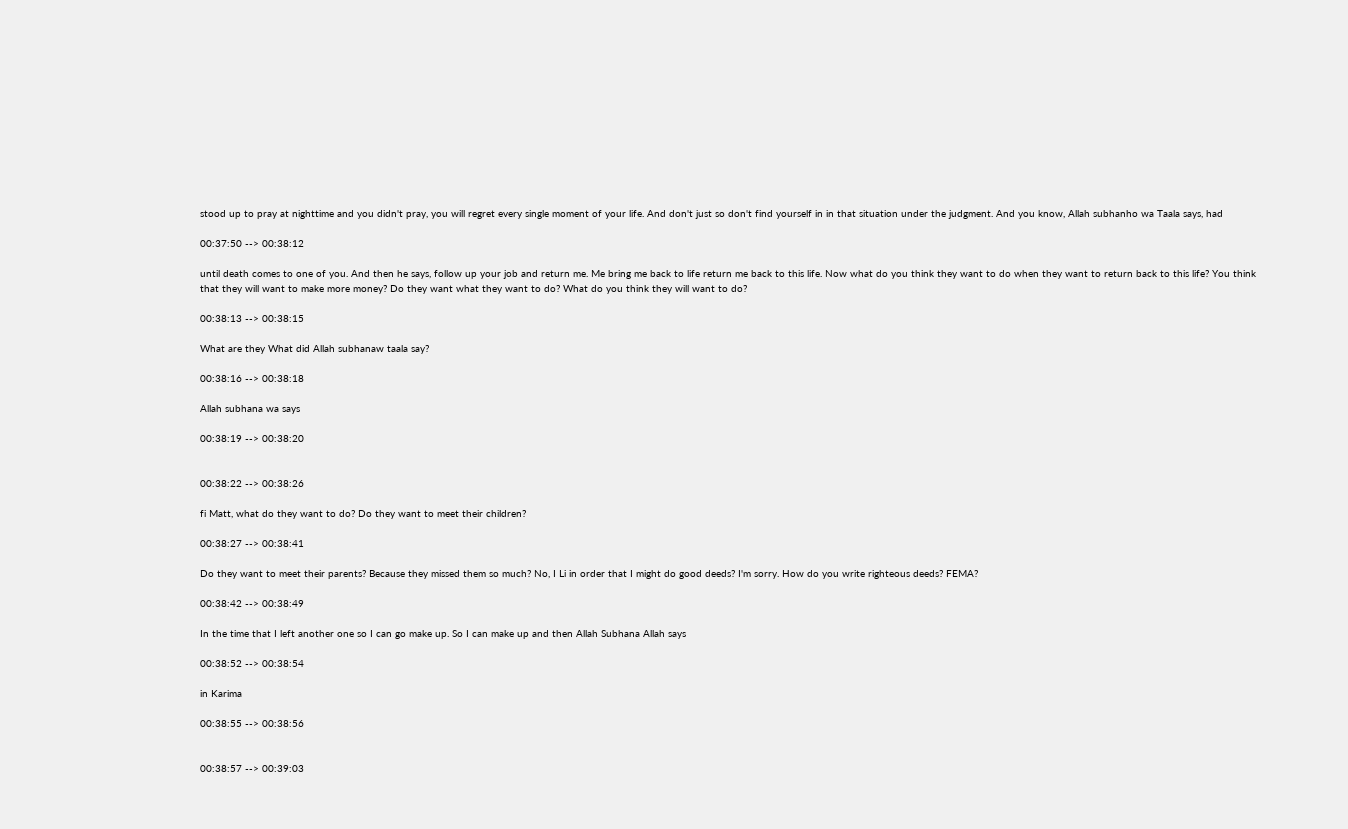stood up to pray at nighttime and you didn't pray, you will regret every single moment of your life. And don't just so don't find yourself in in that situation under the judgment. And you know, Allah subhanho wa Taala says, had

00:37:50 --> 00:38:12

until death comes to one of you. And then he says, follow up your job and return me. Me bring me back to life return me back to this life. Now what do you think they want to do when they want to return back to this life? You think that they will want to make more money? Do they want what they want to do? What do you think they will want to do?

00:38:13 --> 00:38:15

What are they What did Allah subhanaw taala say?

00:38:16 --> 00:38:18

Allah subhana wa says

00:38:19 --> 00:38:20


00:38:22 --> 00:38:26

fi Matt, what do they want to do? Do they want to meet their children?

00:38:27 --> 00:38:41

Do they want to meet their parents? Because they missed them so much? No, I Li in order that I might do good deeds? I'm sorry. How do you write righteous deeds? FEMA?

00:38:42 --> 00:38:49

In the time that I left another one so I can go make up. So I can make up and then Allah Subhana Allah says

00:38:52 --> 00:38:54

in Karima

00:38:55 --> 00:38:56


00:38:57 --> 00:39:03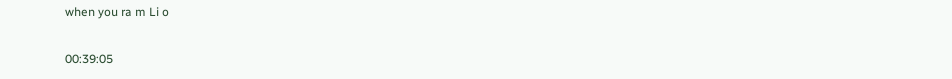when you ra m Li o

00:39:05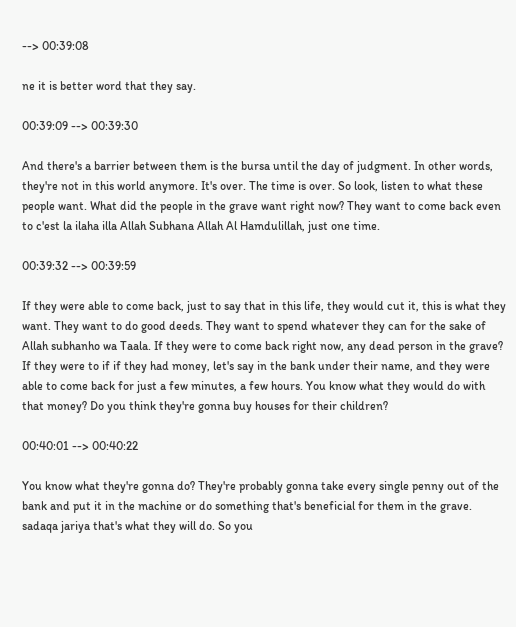--> 00:39:08

ne it is better word that they say.

00:39:09 --> 00:39:30

And there's a barrier between them is the bursa until the day of judgment. In other words, they're not in this world anymore. It's over. The time is over. So look, listen to what these people want. What did the people in the grave want right now? They want to come back even to c'est la ilaha illa Allah Subhana Allah Al Hamdulillah, just one time.

00:39:32 --> 00:39:59

If they were able to come back, just to say that in this life, they would cut it, this is what they want. They want to do good deeds. They want to spend whatever they can for the sake of Allah subhanho wa Taala. If they were to come back right now, any dead person in the grave? If they were to if if they had money, let's say in the bank under their name, and they were able to come back for just a few minutes, a few hours. You know what they would do with that money? Do you think they're gonna buy houses for their children?

00:40:01 --> 00:40:22

You know what they're gonna do? They're probably gonna take every single penny out of the bank and put it in the machine or do something that's beneficial for them in the grave. sadaqa jariya that's what they will do. So you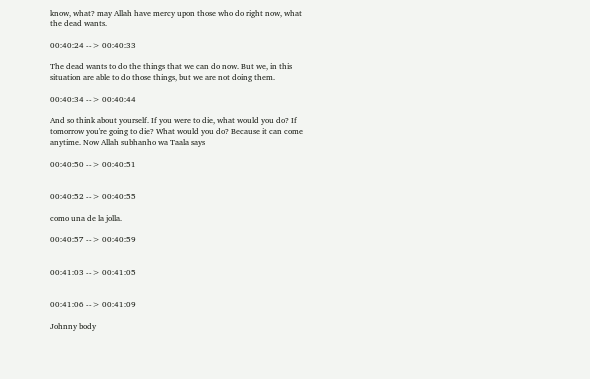know, what? may Allah have mercy upon those who do right now, what the dead wants.

00:40:24 --> 00:40:33

The dead wants to do the things that we can do now. But we, in this situation are able to do those things, but we are not doing them.

00:40:34 --> 00:40:44

And so think about yourself. If you were to die, what would you do? If tomorrow you're going to die? What would you do? Because it can come anytime. Now Allah subhanho wa Taala says

00:40:50 --> 00:40:51


00:40:52 --> 00:40:55

como una de la jolla.

00:40:57 --> 00:40:59


00:41:03 --> 00:41:05


00:41:06 --> 00:41:09

Johnny body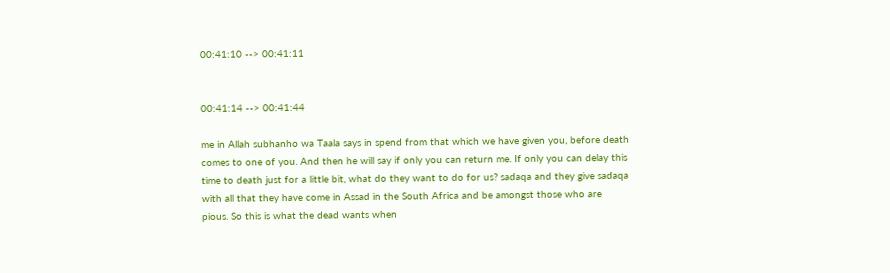00:41:10 --> 00:41:11


00:41:14 --> 00:41:44

me in Allah subhanho wa Taala says in spend from that which we have given you, before death comes to one of you. And then he will say if only you can return me. If only you can delay this time to death just for a little bit, what do they want to do for us? sadaqa and they give sadaqa with all that they have come in Assad in the South Africa and be amongst those who are pious. So this is what the dead wants when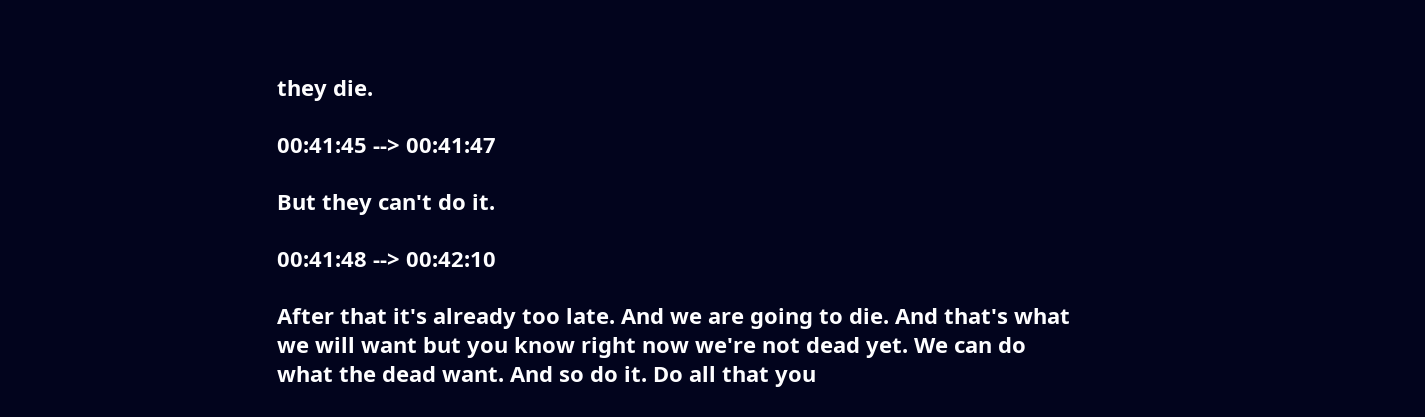they die.

00:41:45 --> 00:41:47

But they can't do it.

00:41:48 --> 00:42:10

After that it's already too late. And we are going to die. And that's what we will want but you know right now we're not dead yet. We can do what the dead want. And so do it. Do all that you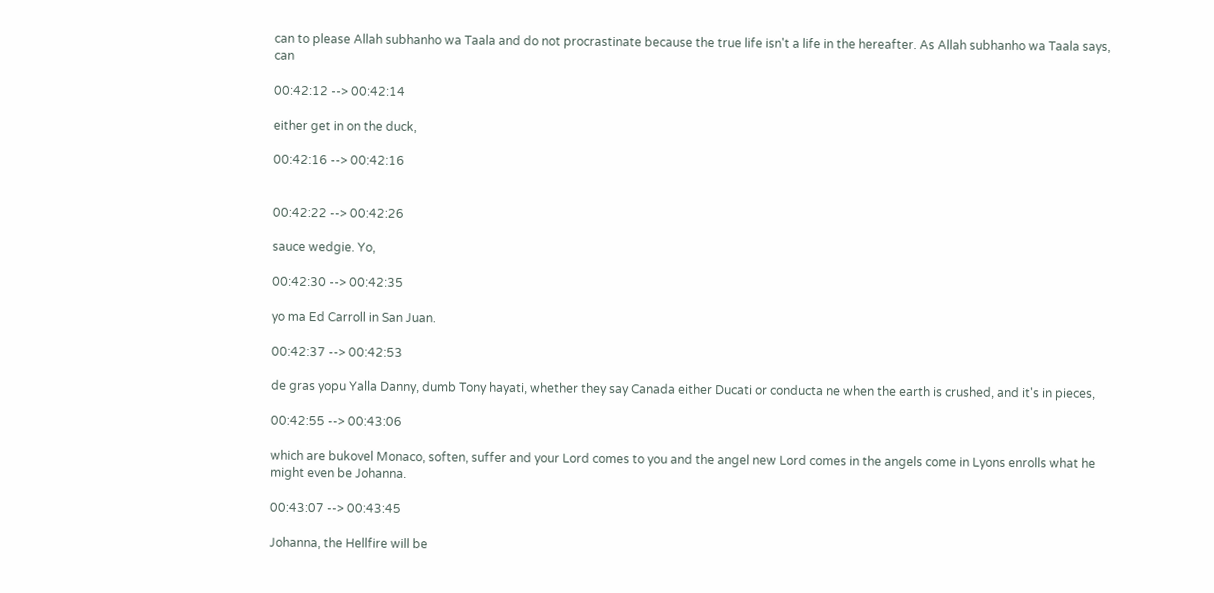can to please Allah subhanho wa Taala and do not procrastinate because the true life isn't a life in the hereafter. As Allah subhanho wa Taala says, can

00:42:12 --> 00:42:14

either get in on the duck,

00:42:16 --> 00:42:16


00:42:22 --> 00:42:26

sauce wedgie. Yo,

00:42:30 --> 00:42:35

yo ma Ed Carroll in San Juan.

00:42:37 --> 00:42:53

de gras yopu Yalla Danny, dumb Tony hayati, whether they say Canada either Ducati or conducta ne when the earth is crushed, and it's in pieces,

00:42:55 --> 00:43:06

which are bukovel Monaco, soften, suffer and your Lord comes to you and the angel new Lord comes in the angels come in Lyons enrolls what he might even be Johanna.

00:43:07 --> 00:43:45

Johanna, the Hellfire will be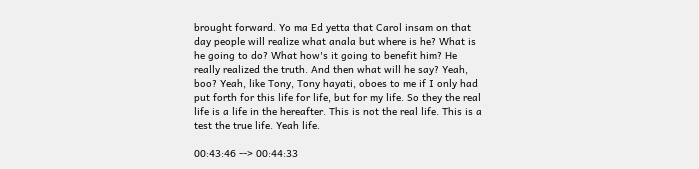brought forward. Yo ma Ed yetta that Carol insam on that day people will realize what anala but where is he? What is he going to do? What how's it going to benefit him? He really realized the truth. And then what will he say? Yeah, boo? Yeah, like Tony, Tony hayati, oboes to me if I only had put forth for this life for life, but for my life. So they the real life is a life in the hereafter. This is not the real life. This is a test the true life. Yeah life.

00:43:46 --> 00:44:33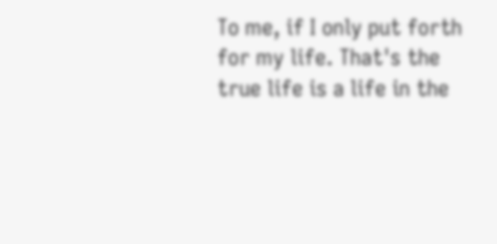To me, if I only put forth for my life. That's the true life is a life in the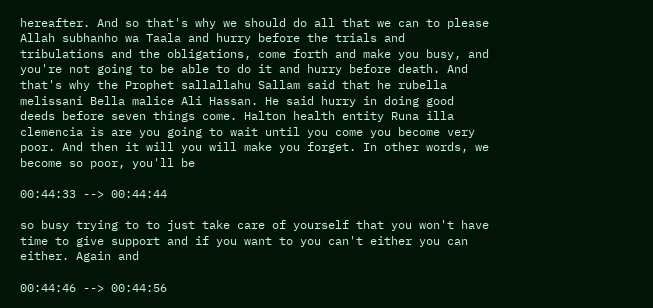hereafter. And so that's why we should do all that we can to please Allah subhanho wa Taala and hurry before the trials and tribulations and the obligations, come forth and make you busy, and you're not going to be able to do it and hurry before death. And that's why the Prophet sallallahu Sallam said that he rubella melissani Bella malice Ali Hassan. He said hurry in doing good deeds before seven things come. Halton health entity Runa illa clemencia is are you going to wait until you come you become very poor. And then it will you will make you forget. In other words, we become so poor, you'll be

00:44:33 --> 00:44:44

so busy trying to to just take care of yourself that you won't have time to give support and if you want to you can't either you can either. Again and

00:44:46 --> 00:44:56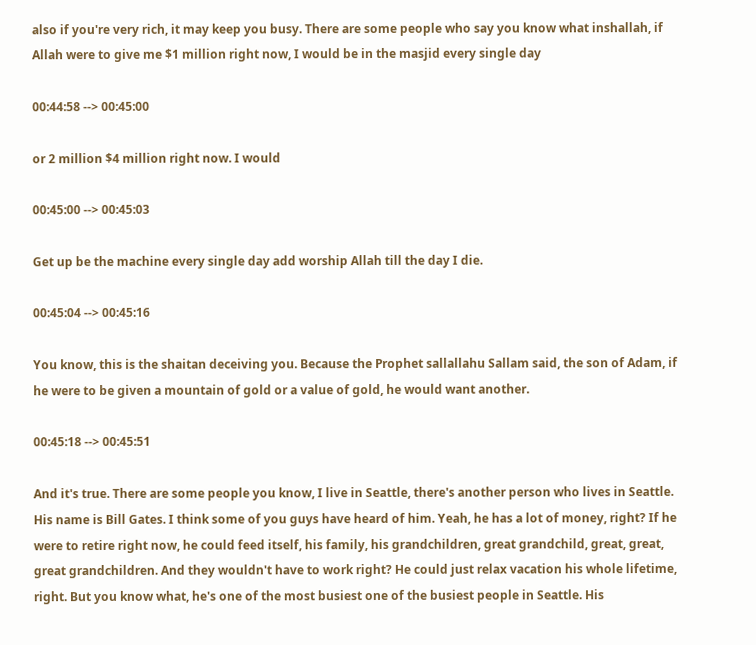also if you're very rich, it may keep you busy. There are some people who say you know what inshallah, if Allah were to give me $1 million right now, I would be in the masjid every single day

00:44:58 --> 00:45:00

or 2 million $4 million right now. I would

00:45:00 --> 00:45:03

Get up be the machine every single day add worship Allah till the day I die.

00:45:04 --> 00:45:16

You know, this is the shaitan deceiving you. Because the Prophet sallallahu Sallam said, the son of Adam, if he were to be given a mountain of gold or a value of gold, he would want another.

00:45:18 --> 00:45:51

And it's true. There are some people you know, I live in Seattle, there's another person who lives in Seattle. His name is Bill Gates. I think some of you guys have heard of him. Yeah, he has a lot of money, right? If he were to retire right now, he could feed itself, his family, his grandchildren, great grandchild, great, great, great grandchildren. And they wouldn't have to work right? He could just relax vacation his whole lifetime, right. But you know what, he's one of the most busiest one of the busiest people in Seattle. His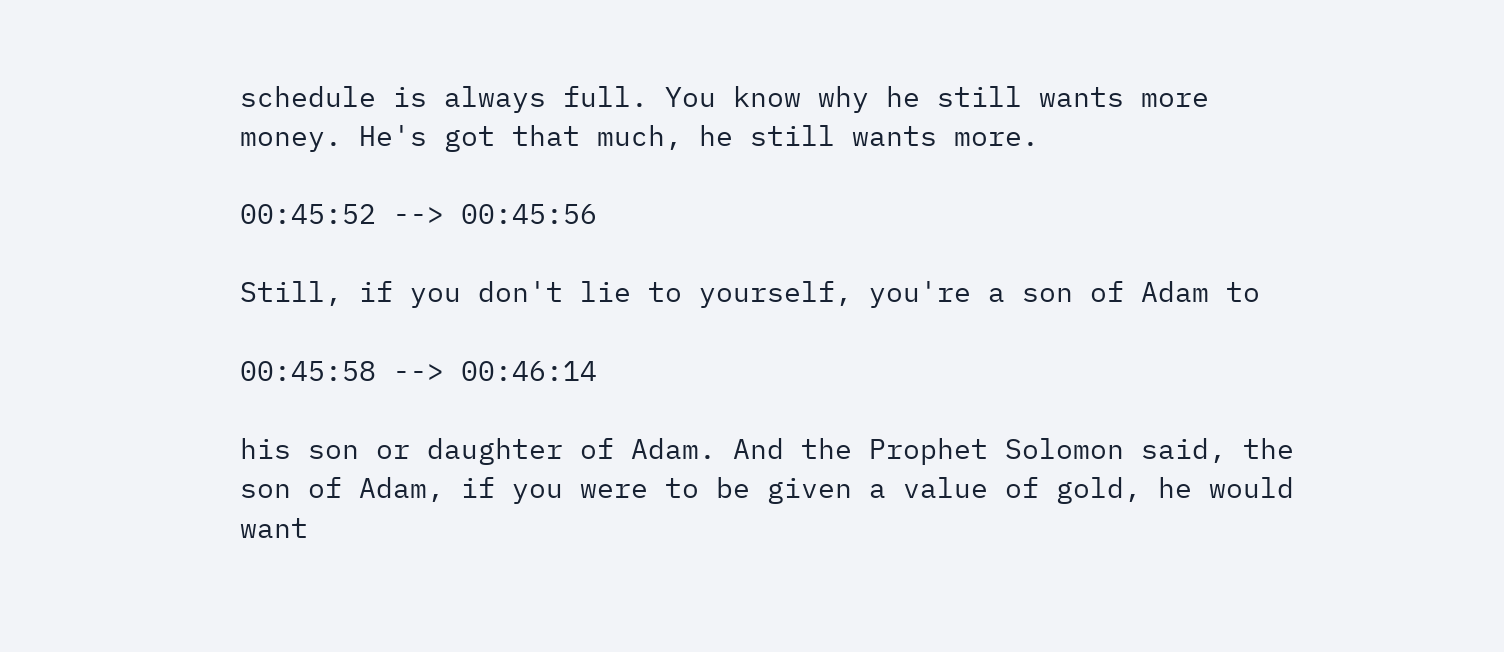schedule is always full. You know why he still wants more money. He's got that much, he still wants more.

00:45:52 --> 00:45:56

Still, if you don't lie to yourself, you're a son of Adam to

00:45:58 --> 00:46:14

his son or daughter of Adam. And the Prophet Solomon said, the son of Adam, if you were to be given a value of gold, he would want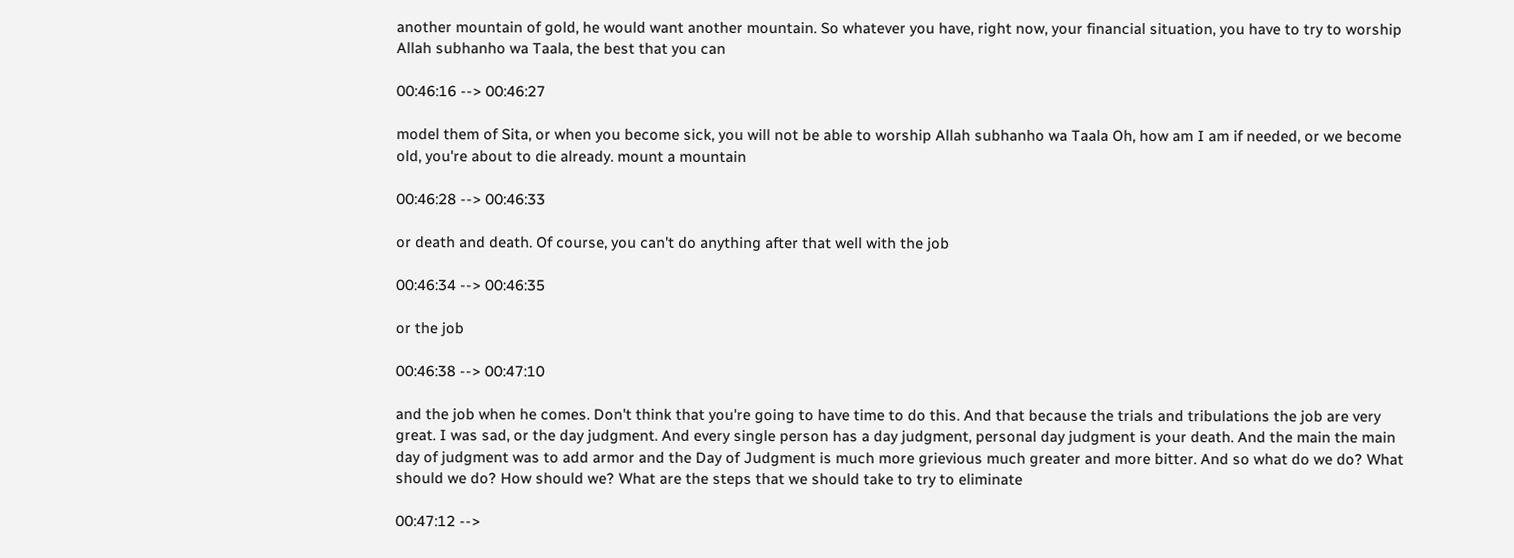another mountain of gold, he would want another mountain. So whatever you have, right now, your financial situation, you have to try to worship Allah subhanho wa Taala, the best that you can

00:46:16 --> 00:46:27

model them of Sita, or when you become sick, you will not be able to worship Allah subhanho wa Taala Oh, how am I am if needed, or we become old, you're about to die already. mount a mountain

00:46:28 --> 00:46:33

or death and death. Of course, you can't do anything after that well with the job

00:46:34 --> 00:46:35

or the job

00:46:38 --> 00:47:10

and the job when he comes. Don't think that you're going to have time to do this. And that because the trials and tribulations the job are very great. I was sad, or the day judgment. And every single person has a day judgment, personal day judgment is your death. And the main the main day of judgment was to add armor and the Day of Judgment is much more grievious much greater and more bitter. And so what do we do? What should we do? How should we? What are the steps that we should take to try to eliminate

00:47:12 -->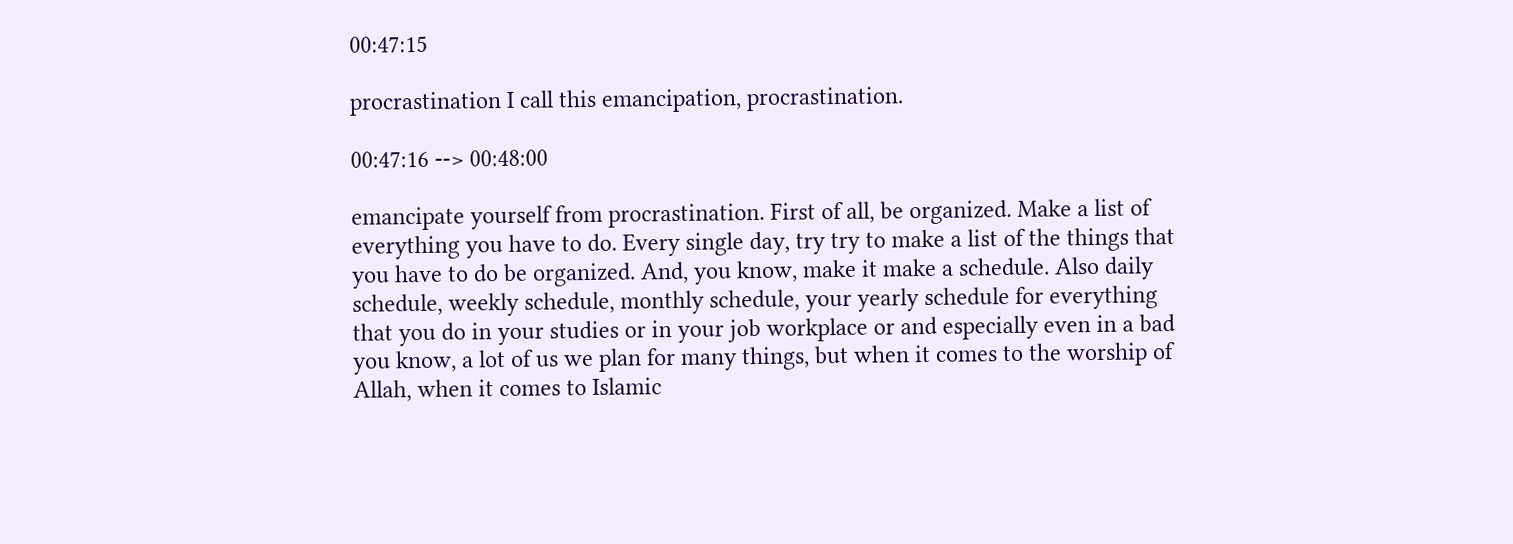00:47:15

procrastination I call this emancipation, procrastination.

00:47:16 --> 00:48:00

emancipate yourself from procrastination. First of all, be organized. Make a list of everything you have to do. Every single day, try try to make a list of the things that you have to do be organized. And, you know, make it make a schedule. Also daily schedule, weekly schedule, monthly schedule, your yearly schedule for everything that you do in your studies or in your job workplace or and especially even in a bad you know, a lot of us we plan for many things, but when it comes to the worship of Allah, when it comes to Islamic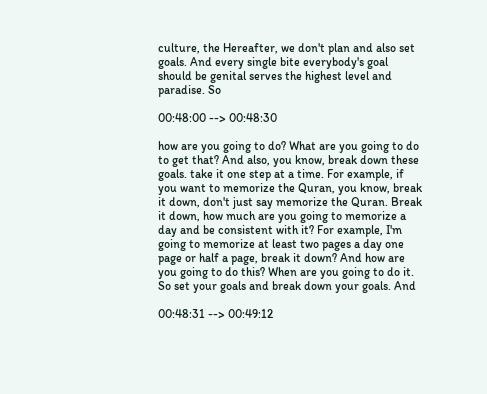culture, the Hereafter, we don't plan and also set goals. And every single bite everybody's goal should be genital serves the highest level and paradise. So

00:48:00 --> 00:48:30

how are you going to do? What are you going to do to get that? And also, you know, break down these goals. take it one step at a time. For example, if you want to memorize the Quran, you know, break it down, don't just say memorize the Quran. Break it down, how much are you going to memorize a day and be consistent with it? For example, I'm going to memorize at least two pages a day one page or half a page, break it down? And how are you going to do this? When are you going to do it. So set your goals and break down your goals. And

00:48:31 --> 00:49:12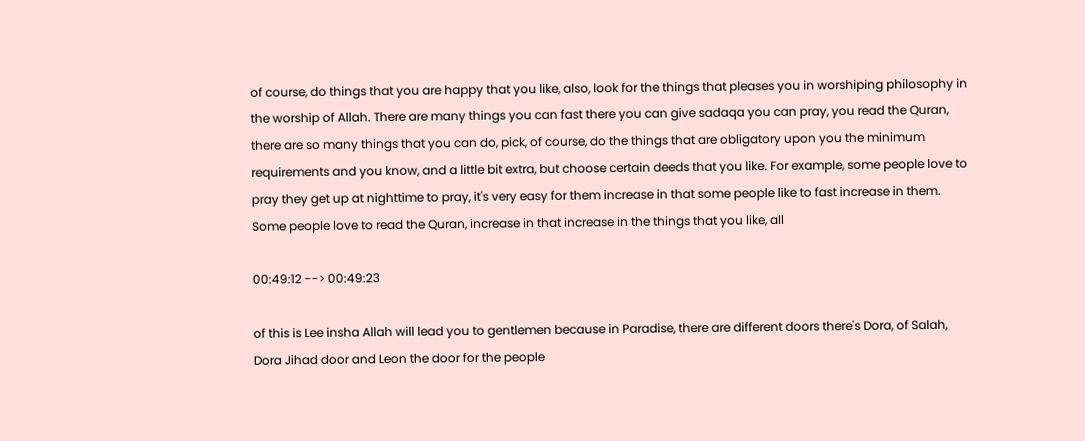of course, do things that you are happy that you like, also, look for the things that pleases you in worshiping philosophy in the worship of Allah. There are many things you can fast there you can give sadaqa you can pray, you read the Quran, there are so many things that you can do, pick, of course, do the things that are obligatory upon you the minimum requirements and you know, and a little bit extra, but choose certain deeds that you like. For example, some people love to pray they get up at nighttime to pray, it's very easy for them increase in that some people like to fast increase in them. Some people love to read the Quran, increase in that increase in the things that you like, all

00:49:12 --> 00:49:23

of this is Lee insha Allah will lead you to gentlemen because in Paradise, there are different doors there's Dora, of Salah, Dora Jihad door and Leon the door for the people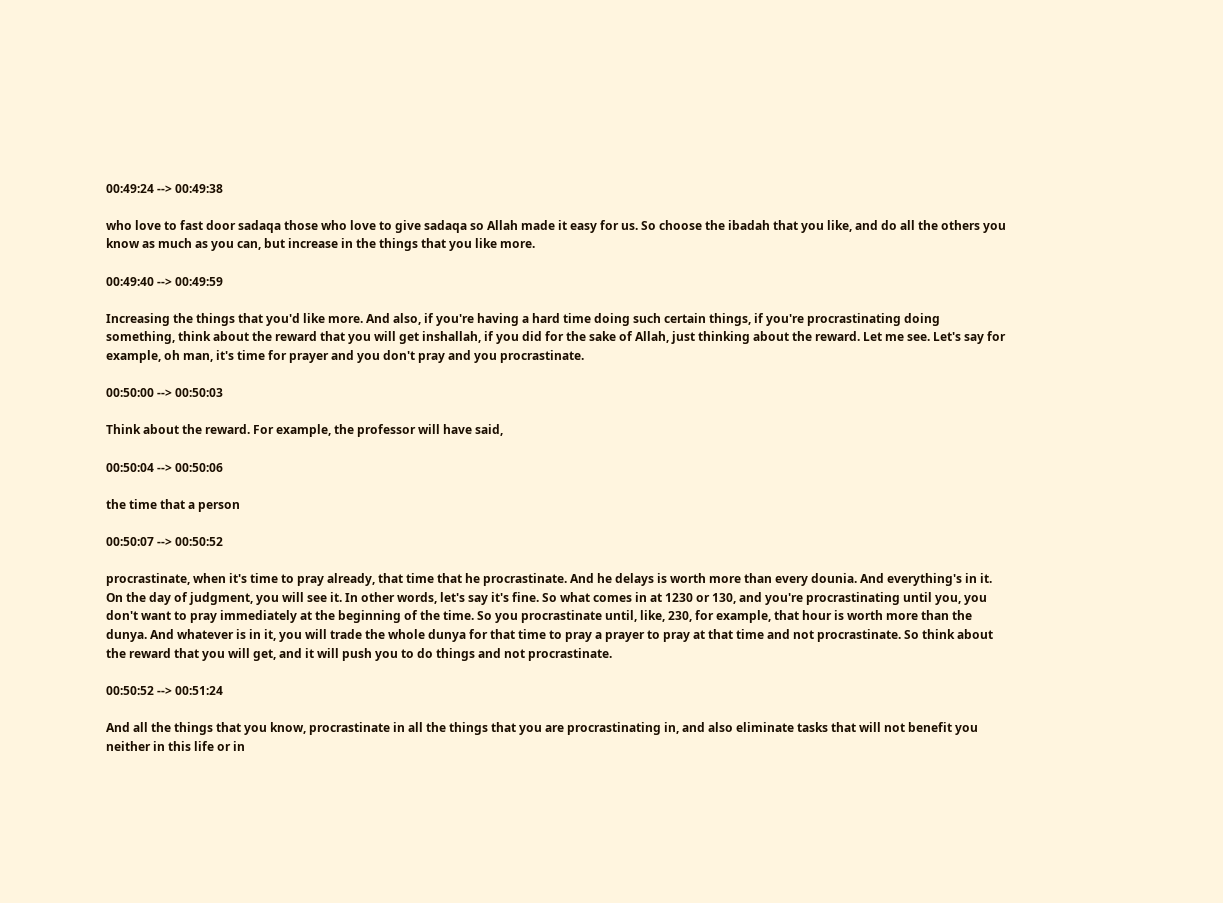00:49:24 --> 00:49:38

who love to fast door sadaqa those who love to give sadaqa so Allah made it easy for us. So choose the ibadah that you like, and do all the others you know as much as you can, but increase in the things that you like more.

00:49:40 --> 00:49:59

Increasing the things that you'd like more. And also, if you're having a hard time doing such certain things, if you're procrastinating doing something, think about the reward that you will get inshallah, if you did for the sake of Allah, just thinking about the reward. Let me see. Let's say for example, oh man, it's time for prayer and you don't pray and you procrastinate.

00:50:00 --> 00:50:03

Think about the reward. For example, the professor will have said,

00:50:04 --> 00:50:06

the time that a person

00:50:07 --> 00:50:52

procrastinate, when it's time to pray already, that time that he procrastinate. And he delays is worth more than every dounia. And everything's in it. On the day of judgment, you will see it. In other words, let's say it's fine. So what comes in at 1230 or 130, and you're procrastinating until you, you don't want to pray immediately at the beginning of the time. So you procrastinate until, like, 230, for example, that hour is worth more than the dunya. And whatever is in it, you will trade the whole dunya for that time to pray a prayer to pray at that time and not procrastinate. So think about the reward that you will get, and it will push you to do things and not procrastinate.

00:50:52 --> 00:51:24

And all the things that you know, procrastinate in all the things that you are procrastinating in, and also eliminate tasks that will not benefit you neither in this life or in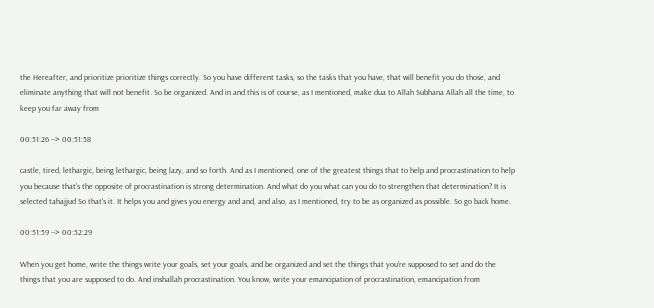the Hereafter, and prioritize prioritize things correctly. So you have different tasks, so the tasks that you have, that will benefit you do those, and eliminate anything that will not benefit. So be organized. And in and this is of course, as I mentioned, make dua to Allah Subhana Allah all the time, to keep you far away from

00:51:26 --> 00:51:58

castle, tired, lethargic, being lethargic, being lazy, and so forth. And as I mentioned, one of the greatest things that to help and procrastination to help you because that's the opposite of procrastination is strong determination. And what do you what can you do to strengthen that determination? It is selected tahajjud So that's it. It helps you and gives you energy and and, and also, as I mentioned, try to be as organized as possible. So go back home.

00:51:59 --> 00:52:29

When you get home, write the things write your goals, set your goals, and be organized and set the things that you're supposed to set and do the things that you are supposed to do. And inshallah procrastination. You know, write your emancipation of procrastination, emancipation from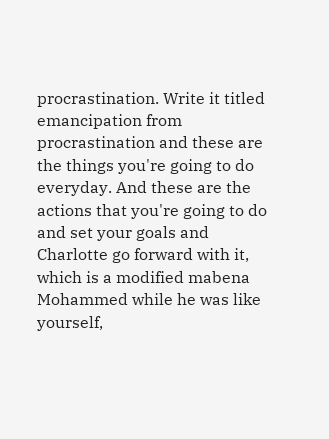procrastination. Write it titled emancipation from procrastination and these are the things you're going to do everyday. And these are the actions that you're going to do and set your goals and Charlotte go forward with it, which is a modified mabena Mohammed while he was like yourself,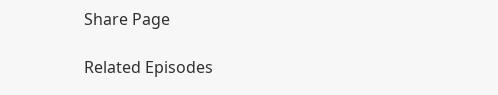Share Page

Related Episodes